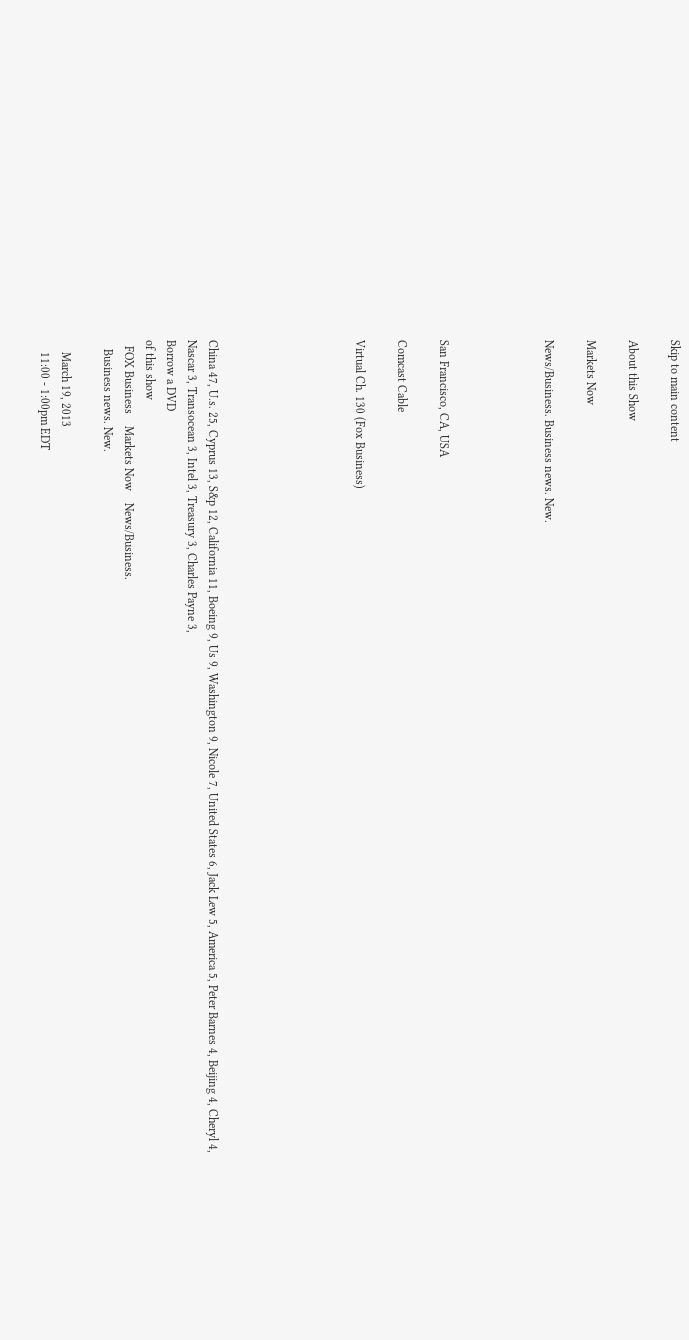Skip to main content

About this Show

Markets Now

News/Business. Business news. New.




San Francisco, CA, USA

Comcast Cable

Virtual Ch. 130 (Fox Business)






China 47, U.s. 25, Cyprus 13, S&p 12, California 11, Boeing 9, Us 9, Washington 9, Nicole 7, United States 6, Jack Lew 5, America 5, Peter Barnes 4, Beijing 4, Cheryl 4, Nascar 3, Transocean 3, Intel 3, Treasury 3, Charles Payne 3,
Borrow a DVD
of this show
  FOX Business    Markets Now    News/Business.
   Business news. New.

    March 19, 2013
    11:00 - 1:00pm EDT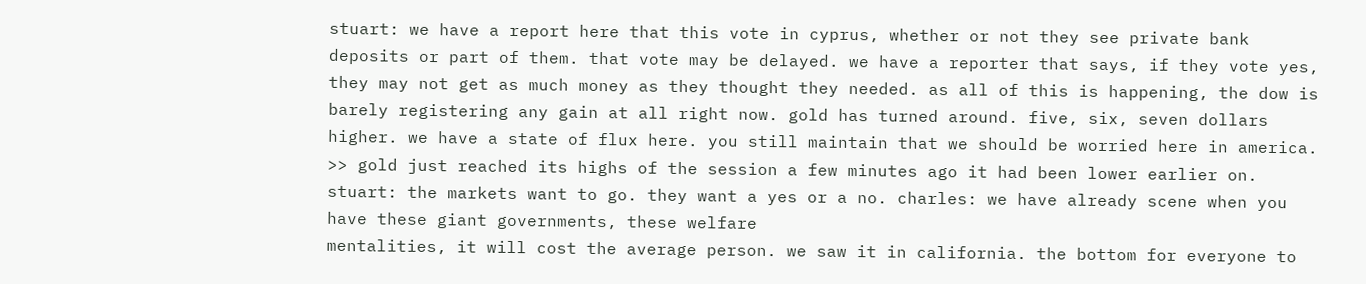stuart: we have a report here that this vote in cyprus, whether or not they see private bank deposits or part of them. that vote may be delayed. we have a reporter that says, if they vote yes, they may not get as much money as they thought they needed. as all of this is happening, the dow is barely registering any gain at all right now. gold has turned around. five, six, seven dollars higher. we have a state of flux here. you still maintain that we should be worried here in america. >> gold just reached its highs of the session a few minutes ago it had been lower earlier on. stuart: the markets want to go. they want a yes or a no. charles: we have already scene when you have these giant governments, these welfare
mentalities, it will cost the average person. we saw it in california. the bottom for everyone to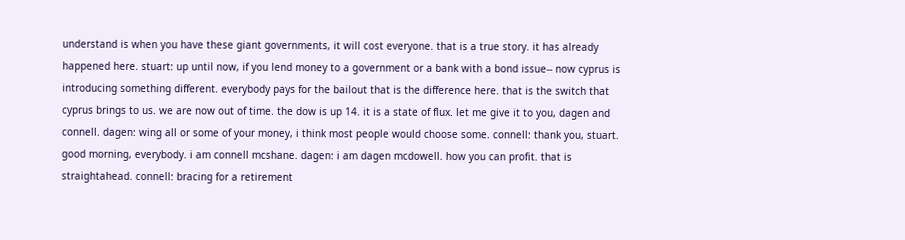understand is when you have these giant governments, it will cost everyone. that is a true story. it has already happened here. stuart: up until now, if you lend money to a government or a bank with a bond issue-- now cyprus is introducing something different. everybody pays for the bailout that is the difference here. that is the switch that cyprus brings to us. we are now out of time. the dow is up 14. it is a state of flux. let me give it to you, dagen and
connell. dagen: wing all or some of your money, i think most people would choose some. connell: thank you, stuart. good morning, everybody. i am connell mcshane. dagen: i am dagen mcdowell. how you can profit. that is straightahead. connell: bracing for a retirement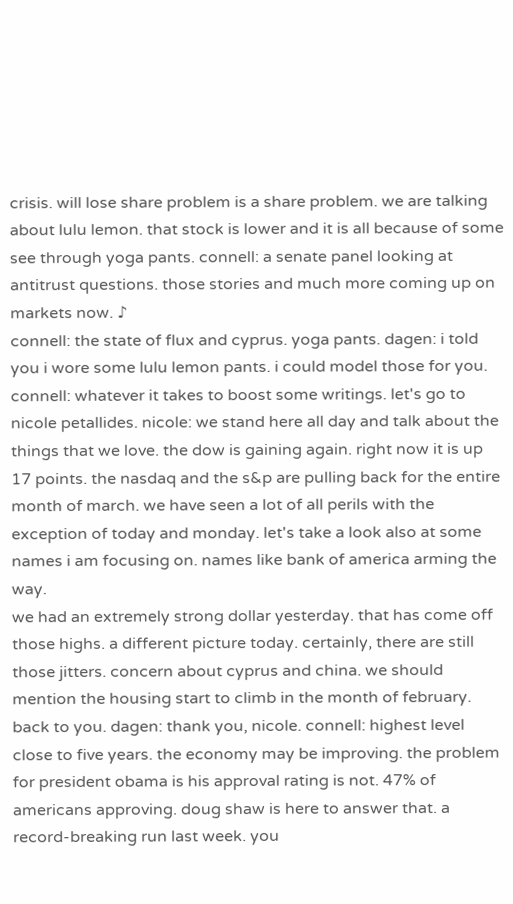crisis. will lose share problem is a share problem. we are talking about lulu lemon. that stock is lower and it is all because of some see through yoga pants. connell: a senate panel looking at antitrust questions. those stories and much more coming up on markets now. ♪
connell: the state of flux and cyprus. yoga pants. dagen: i told you i wore some lulu lemon pants. i could model those for you. connell: whatever it takes to boost some writings. let's go to nicole petallides. nicole: we stand here all day and talk about the things that we love. the dow is gaining again. right now it is up 17 points. the nasdaq and the s&p are pulling back for the entire month of march. we have seen a lot of all perils with the exception of today and monday. let's take a look also at some names i am focusing on. names like bank of america arming the way.
we had an extremely strong dollar yesterday. that has come off those highs. a different picture today. certainly, there are still those jitters. concern about cyprus and china. we should mention the housing start to climb in the month of february. back to you. dagen: thank you, nicole. connell: highest level close to five years. the economy may be improving. the problem for president obama is his approval rating is not. 47% of americans approving. doug shaw is here to answer that. a record-breaking run last week. you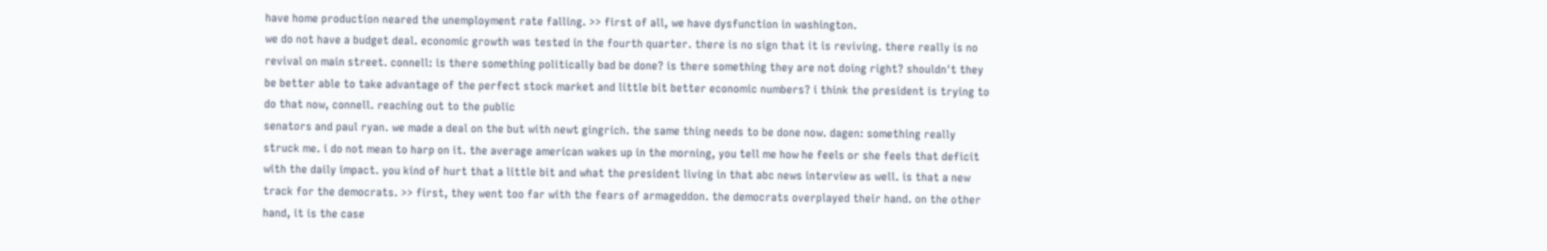have home production neared the unemployment rate falling. >> first of all, we have dysfunction in washington.
we do not have a budget deal. economic growth was tested in the fourth quarter. there is no sign that it is reviving. there really is no revival on main street. connell: is there something politically bad be done? is there something they are not doing right? shouldn't they be better able to take advantage of the perfect stock market and little bit better economic numbers? i think the president is trying to do that now, connell. reaching out to the public
senators and paul ryan. we made a deal on the but with newt gingrich. the same thing needs to be done now. dagen: something really struck me. i do not mean to harp on it. the average american wakes up in the morning, you tell me how he feels or she feels that deficit with the daily impact. you kind of hurt that a little bit and what the president living in that abc news interview as well. is that a new track for the democrats. >> first, they went too far with the fears of armageddon. the democrats overplayed their hand. on the other hand, it is the case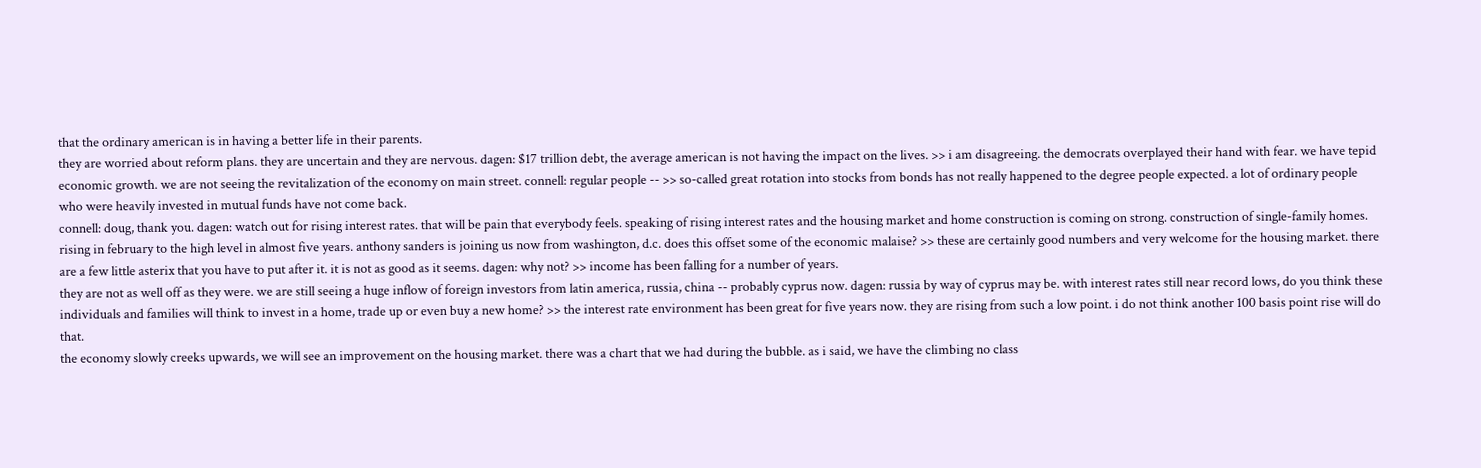that the ordinary american is in having a better life in their parents.
they are worried about reform plans. they are uncertain and they are nervous. dagen: $17 trillion debt, the average american is not having the impact on the lives. >> i am disagreeing. the democrats overplayed their hand with fear. we have tepid economic growth. we are not seeing the revitalization of the economy on main street. connell: regular people -- >> so-called great rotation into stocks from bonds has not really happened to the degree people expected. a lot of ordinary people who were heavily invested in mutual funds have not come back.
connell: doug, thank you. dagen: watch out for rising interest rates. that will be pain that everybody feels. speaking of rising interest rates and the housing market and home construction is coming on strong. construction of single-family homes. rising in february to the high level in almost five years. anthony sanders is joining us now from washington, d.c. does this offset some of the economic malaise? >> these are certainly good numbers and very welcome for the housing market. there are a few little asterix that you have to put after it. it is not as good as it seems. dagen: why not? >> income has been falling for a number of years.
they are not as well off as they were. we are still seeing a huge inflow of foreign investors from latin america, russia, china -- probably cyprus now. dagen: russia by way of cyprus may be. with interest rates still near record lows, do you think these individuals and families will think to invest in a home, trade up or even buy a new home? >> the interest rate environment has been great for five years now. they are rising from such a low point. i do not think another 100 basis point rise will do that.
the economy slowly creeks upwards, we will see an improvement on the housing market. there was a chart that we had during the bubble. as i said, we have the climbing no class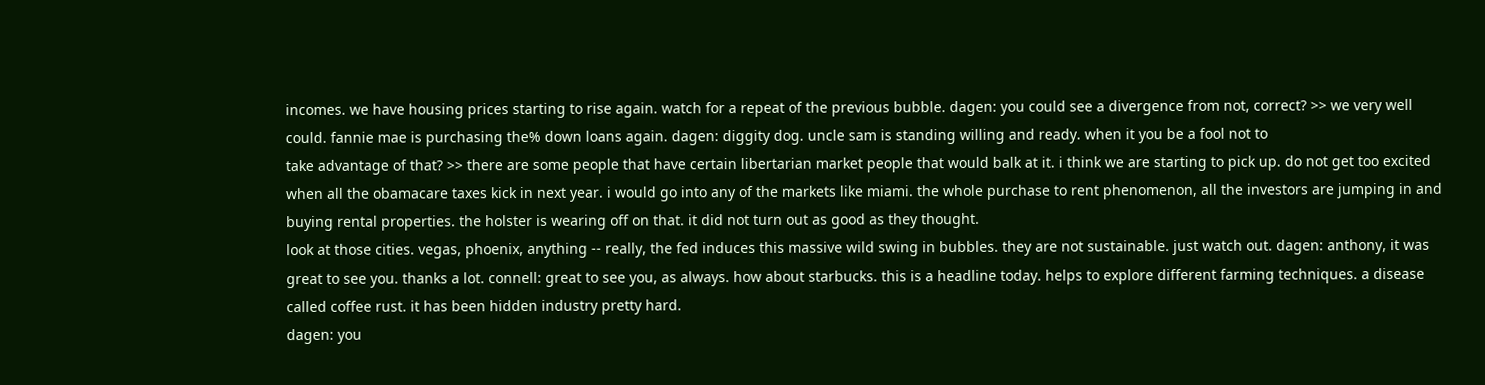incomes. we have housing prices starting to rise again. watch for a repeat of the previous bubble. dagen: you could see a divergence from not, correct? >> we very well could. fannie mae is purchasing the% down loans again. dagen: diggity dog. uncle sam is standing willing and ready. when it you be a fool not to
take advantage of that? >> there are some people that have certain libertarian market people that would balk at it. i think we are starting to pick up. do not get too excited when all the obamacare taxes kick in next year. i would go into any of the markets like miami. the whole purchase to rent phenomenon, all the investors are jumping in and buying rental properties. the holster is wearing off on that. it did not turn out as good as they thought.
look at those cities. vegas, phoenix, anything -- really, the fed induces this massive wild swing in bubbles. they are not sustainable. just watch out. dagen: anthony, it was great to see you. thanks a lot. connell: great to see you, as always. how about starbucks. this is a headline today. helps to explore different farming techniques. a disease called coffee rust. it has been hidden industry pretty hard.
dagen: you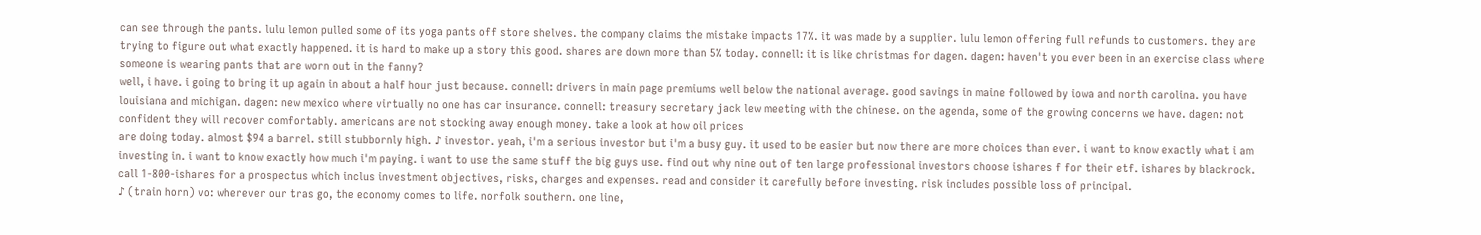can see through the pants. lulu lemon pulled some of its yoga pants off store shelves. the company claims the mistake impacts 17%. it was made by a supplier. lulu lemon offering full refunds to customers. they are trying to figure out what exactly happened. it is hard to make up a story this good. shares are down more than 5% today. connell: it is like christmas for dagen. dagen: haven't you ever been in an exercise class where someone is wearing pants that are worn out in the fanny?
well, i have. i going to bring it up again in about a half hour just because. connell: drivers in main page premiums well below the national average. good savings in maine followed by iowa and north carolina. you have louisiana and michigan. dagen: new mexico where virtually no one has car insurance. connell: treasury secretary jack lew meeting with the chinese. on the agenda, some of the growing concerns we have. dagen: not confident they will recover comfortably. americans are not stocking away enough money. take a look at how oil prices
are doing today. almost $94 a barrel. still stubbornly high. ♪ investor. yeah, i'm a serious investor but i'm a busy guy. it used to be easier but now there are more choices than ever. i want to know exactly what i am investing in. i want to know exactly how much i'm paying. i want to use the same stuff the big guys use. find out why nine out of ten large professional investors choose ishares f for their etf. ishares by blackrock. call 1-800-ishares for a prospectus which inclus investment objectives, risks, charges and expenses. read and consider it carefully before investing. risk includes possible loss of principal.
♪ (train horn) vo: wherever our tras go, the economy comes to life. norfolk southern. one line,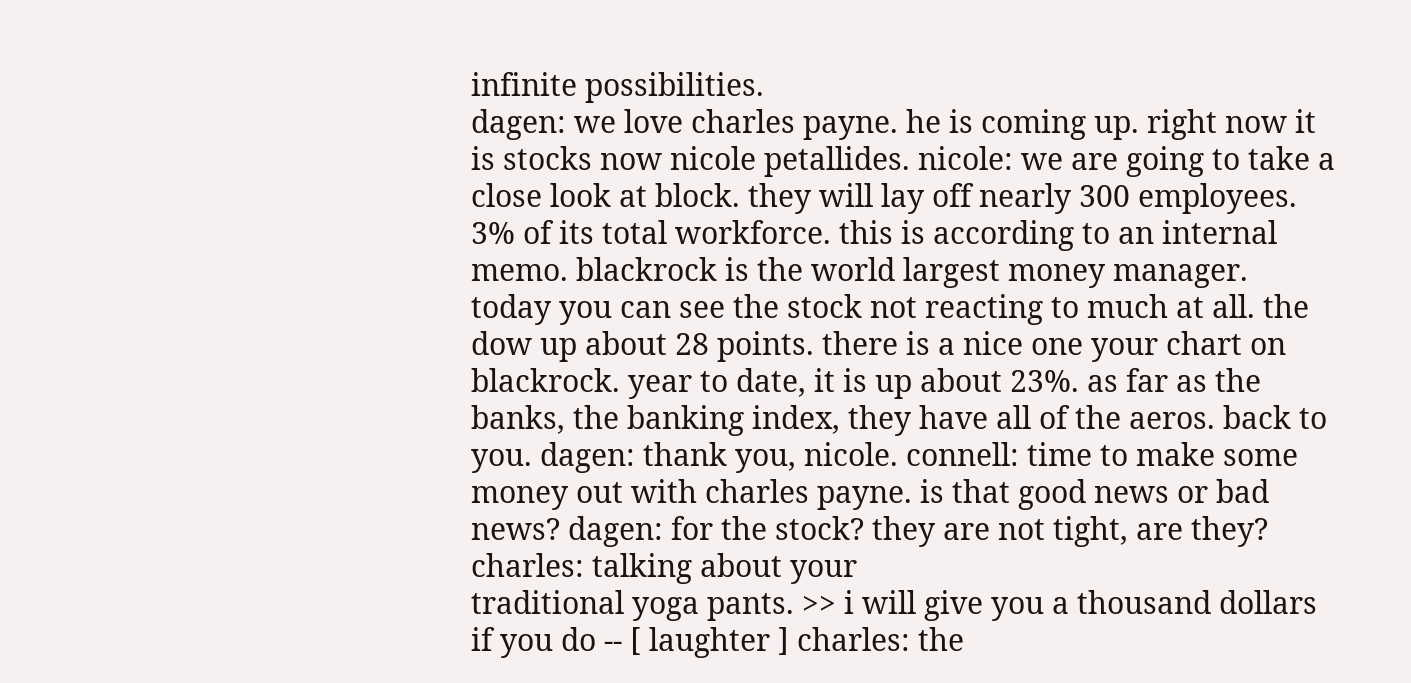infinite possibilities.
dagen: we love charles payne. he is coming up. right now it is stocks now nicole petallides. nicole: we are going to take a close look at block. they will lay off nearly 300 employees. 3% of its total workforce. this is according to an internal memo. blackrock is the world largest money manager.
today you can see the stock not reacting to much at all. the dow up about 28 points. there is a nice one your chart on blackrock. year to date, it is up about 23%. as far as the banks, the banking index, they have all of the aeros. back to you. dagen: thank you, nicole. connell: time to make some money out with charles payne. is that good news or bad news? dagen: for the stock? they are not tight, are they? charles: talking about your
traditional yoga pants. >> i will give you a thousand dollars if you do -- [ laughter ] charles: the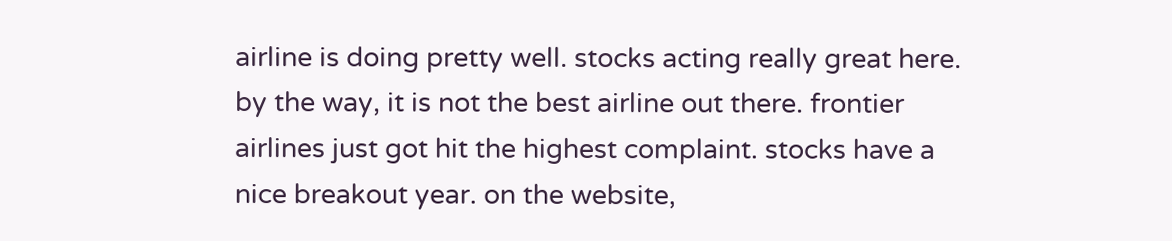airline is doing pretty well. stocks acting really great here. by the way, it is not the best airline out there. frontier airlines just got hit the highest complaint. stocks have a nice breakout year. on the website,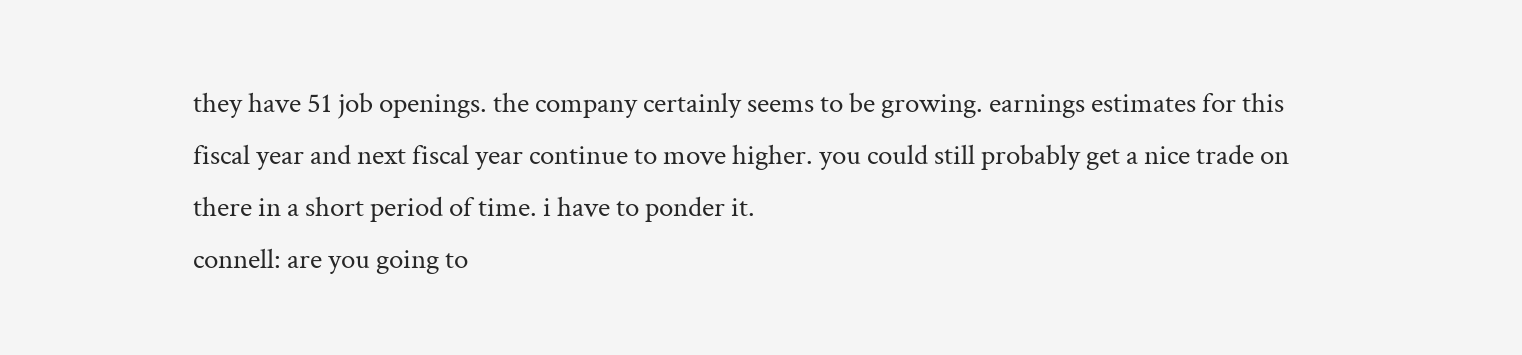they have 51 job openings. the company certainly seems to be growing. earnings estimates for this fiscal year and next fiscal year continue to move higher. you could still probably get a nice trade on there in a short period of time. i have to ponder it.
connell: are you going to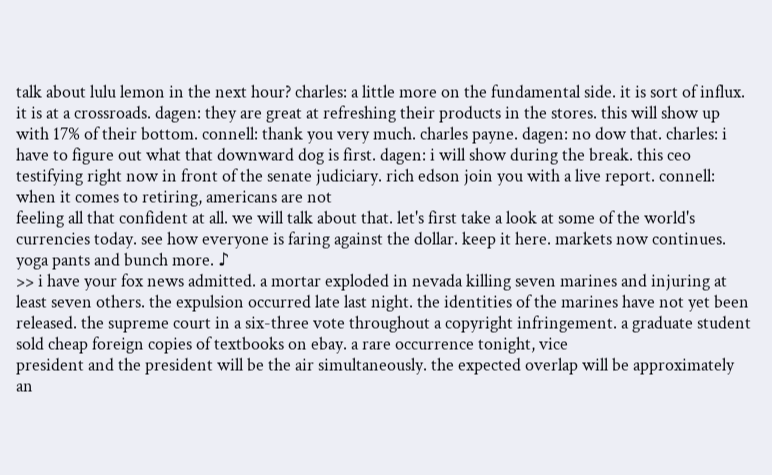talk about lulu lemon in the next hour? charles: a little more on the fundamental side. it is sort of influx. it is at a crossroads. dagen: they are great at refreshing their products in the stores. this will show up with 17% of their bottom. connell: thank you very much. charles payne. dagen: no dow that. charles: i have to figure out what that downward dog is first. dagen: i will show during the break. this ceo testifying right now in front of the senate judiciary. rich edson join you with a live report. connell: when it comes to retiring, americans are not
feeling all that confident at all. we will talk about that. let's first take a look at some of the world's currencies today. see how everyone is faring against the dollar. keep it here. markets now continues. yoga pants and bunch more. ♪
>> i have your fox news admitted. a mortar exploded in nevada killing seven marines and injuring at least seven others. the expulsion occurred late last night. the identities of the marines have not yet been released. the supreme court in a six-three vote throughout a copyright infringement. a graduate student sold cheap foreign copies of textbooks on ebay. a rare occurrence tonight, vice
president and the president will be the air simultaneously. the expected overlap will be approximately an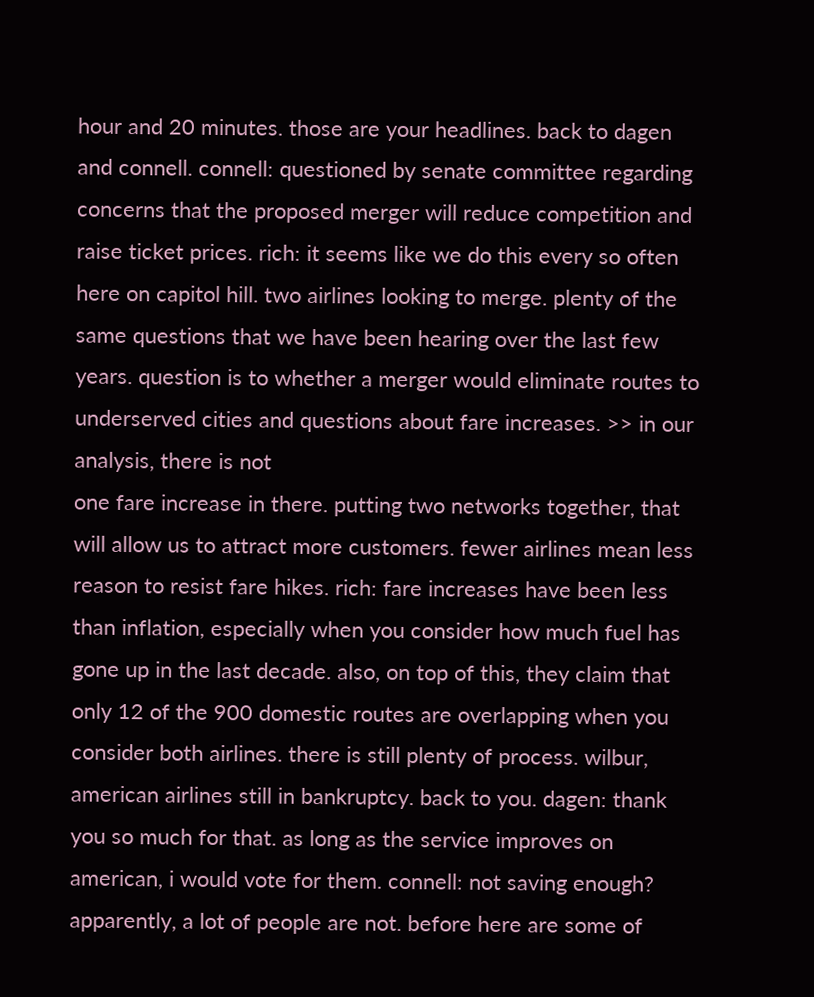hour and 20 minutes. those are your headlines. back to dagen and connell. connell: questioned by senate committee regarding concerns that the proposed merger will reduce competition and raise ticket prices. rich: it seems like we do this every so often here on capitol hill. two airlines looking to merge. plenty of the same questions that we have been hearing over the last few years. question is to whether a merger would eliminate routes to underserved cities and questions about fare increases. >> in our analysis, there is not
one fare increase in there. putting two networks together, that will allow us to attract more customers. fewer airlines mean less reason to resist fare hikes. rich: fare increases have been less than inflation, especially when you consider how much fuel has gone up in the last decade. also, on top of this, they claim that only 12 of the 900 domestic routes are overlapping when you consider both airlines. there is still plenty of process. wilbur, american airlines still in bankruptcy. back to you. dagen: thank you so much for that. as long as the service improves on american, i would vote for them. connell: not saving enough?
apparently, a lot of people are not. before here are some of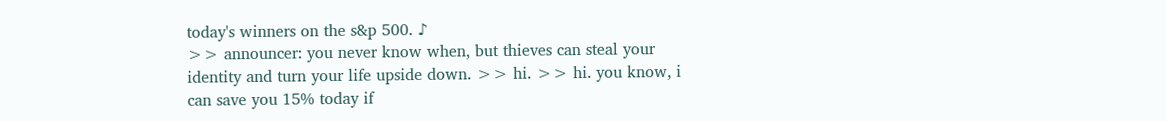today's winners on the s&p 500. ♪
>> announcer: you never know when, but thieves can steal your identity and turn your life upside down. >> hi. >> hi. you know, i can save you 15% today if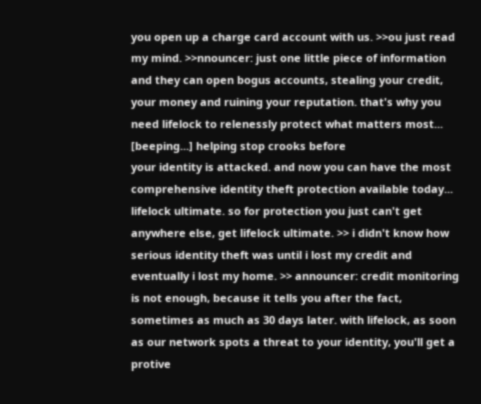you open up a charge card account with us. >>ou just read my mind. >>nnouncer: just one little piece of information and they can open bogus accounts, stealing your credit, your money and ruining your reputation. that's why you need lifelock to relenessly protect what matters most... [beeping...] helping stop crooks before
your identity is attacked. and now you can have the most comprehensive identity theft protection available today... lifelock ultimate. so for protection you just can't get anywhere else, get lifelock ultimate. >> i didn't know how serious identity theft was until i lost my credit and eventually i lost my home. >> announcer: credit monitoring is not enough, because it tells you after the fact, sometimes as much as 30 days later. with lifelock, as soon as our network spots a threat to your identity, you'll get a protive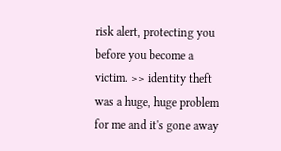risk alert, protecting you before you become a victim. >> identity theft was a huge, huge problem for me and it's gone away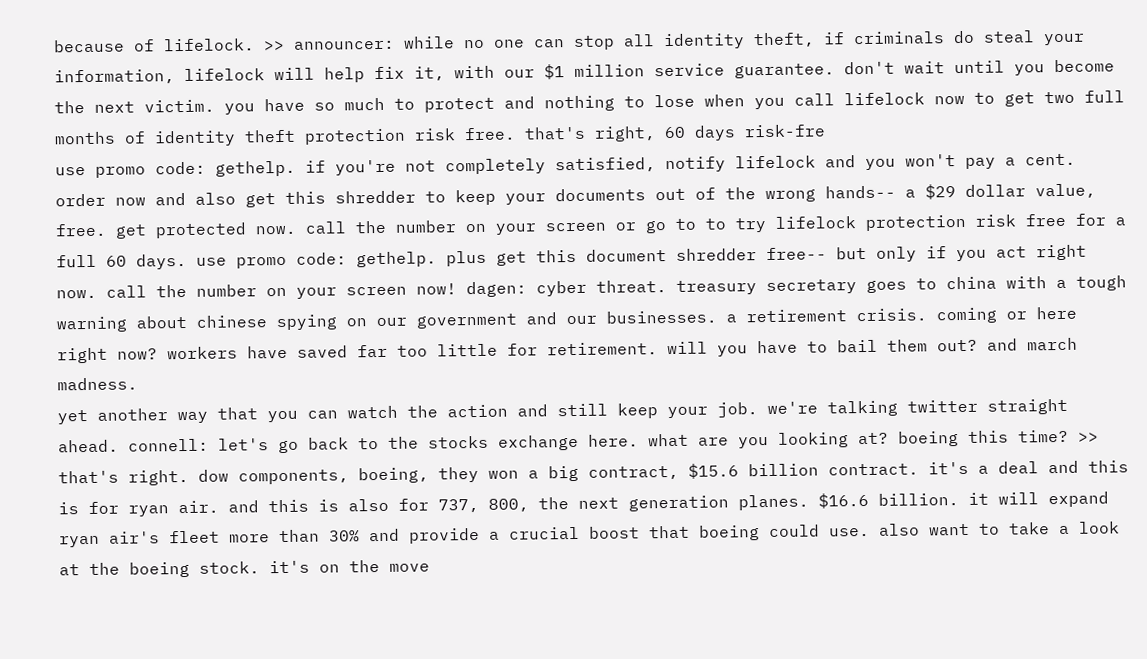because of lifelock. >> announcer: while no one can stop all identity theft, if criminals do steal your information, lifelock will help fix it, with our $1 million service guarantee. don't wait until you become the next victim. you have so much to protect and nothing to lose when you call lifelock now to get two full months of identity theft protection risk free. that's right, 60 days risk-fre
use promo code: gethelp. if you're not completely satisfied, notify lifelock and you won't pay a cent. order now and also get this shredder to keep your documents out of the wrong hands-- a $29 dollar value, free. get protected now. call the number on your screen or go to to try lifelock protection risk free for a full 60 days. use promo code: gethelp. plus get this document shredder free-- but only if you act right now. call the number on your screen now! dagen: cyber threat. treasury secretary goes to china with a tough warning about chinese spying on our government and our businesses. a retirement crisis. coming or here right now? workers have saved far too little for retirement. will you have to bail them out? and march madness.
yet another way that you can watch the action and still keep your job. we're talking twitter straight ahead. connell: let's go back to the stocks exchange here. what are you looking at? boeing this time? >> that's right. dow components, boeing, they won a big contract, $15.6 billion contract. it's a deal and this is for ryan air. and this is also for 737, 800, the next generation planes. $16.6 billion. it will expand ryan air's fleet more than 30% and provide a crucial boost that boeing could use. also want to take a look at the boeing stock. it's on the move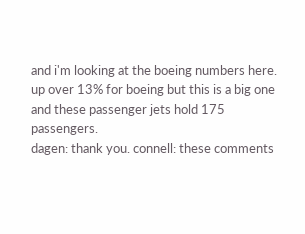and i'm looking at the boeing numbers here. up over 13% for boeing but this is a big one and these passenger jets hold 175 passengers.
dagen: thank you. connell: these comments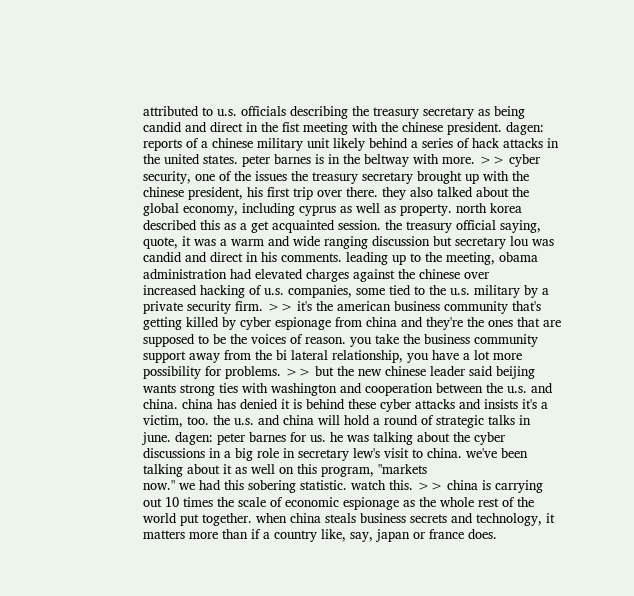attributed to u.s. officials describing the treasury secretary as being candid and direct in the fist meeting with the chinese president. dagen: reports of a chinese military unit likely behind a series of hack attacks in the united states. peter barnes is in the beltway with more. >> cyber security, one of the issues the treasury secretary brought up with the chinese president, his first trip over there. they also talked about the global economy, including cyprus as well as property. north korea described this as a get acquainted session. the treasury official saying, quote, it was a warm and wide ranging discussion but secretary lou was candid and direct in his comments. leading up to the meeting, obama administration had elevated charges against the chinese over
increased hacking of u.s. companies, some tied to the u.s. military by a private security firm. >> it's the american business community that's getting killed by cyber espionage from china and they're the ones that are supposed to be the voices of reason. you take the business community support away from the bi lateral relationship, you have a lot more possibility for problems. >> but the new chinese leader said beijing wants strong ties with washington and cooperation between the u.s. and china. china has denied it is behind these cyber attacks and insists it's a victim, too. the u.s. and china will hold a round of strategic talks in june. dagen: peter barnes for us. he was talking about the cyber discussions in a big role in secretary lew's visit to china. we've been talking about it as well on this program, "markets
now." we had this sobering statistic. watch this. >> china is carrying out 10 times the scale of economic espionage as the whole rest of the world put together. when china steals business secrets and technology, it matters more than if a country like, say, japan or france does.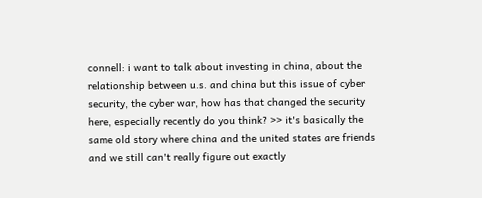connell: i want to talk about investing in china, about the relationship between u.s. and china but this issue of cyber security, the cyber war, how has that changed the security here, especially recently do you think? >> it's basically the same old story where china and the united states are friends and we still can't really figure out exactly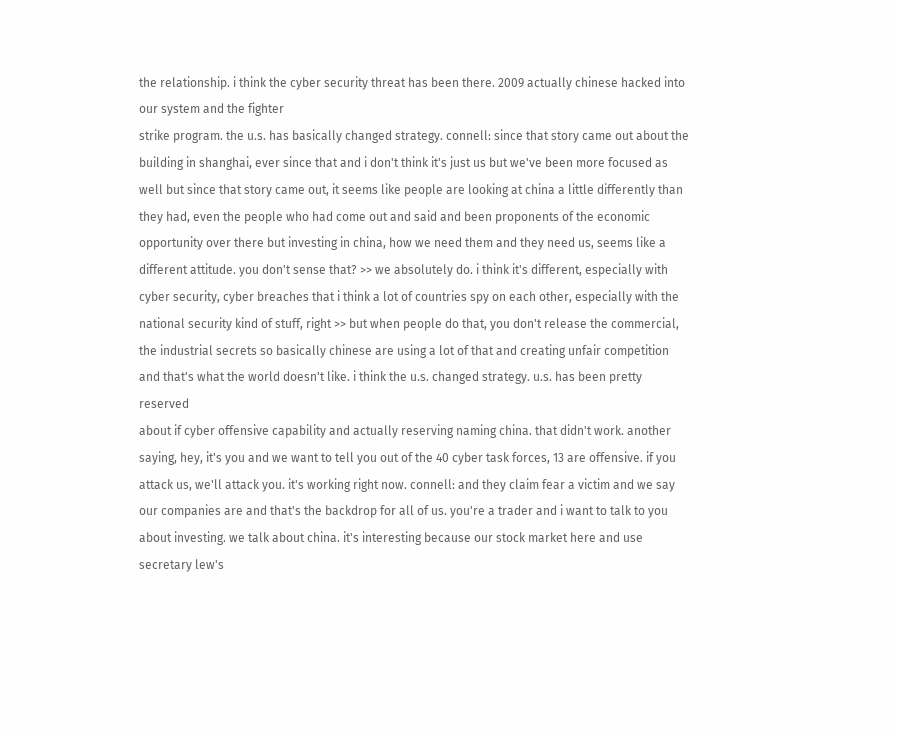the relationship. i think the cyber security threat has been there. 2009 actually chinese hacked into our system and the fighter
strike program. the u.s. has basically changed strategy. connell: since that story came out about the building in shanghai, ever since that and i don't think it's just us but we've been more focused as well but since that story came out, it seems like people are looking at china a little differently than they had, even the people who had come out and said and been proponents of the economic opportunity over there but investing in china, how we need them and they need us, seems like a different attitude. you don't sense that? >> we absolutely do. i think it's different, especially with cyber security, cyber breaches that i think a lot of countries spy on each other, especially with the national security kind of stuff, right >> but when people do that, you don't release the commercial, the industrial secrets so basically chinese are using a lot of that and creating unfair competition and that's what the world doesn't like. i think the u.s. changed strategy. u.s. has been pretty reserved
about if cyber offensive capability and actually reserving naming china. that didn't work. another saying, hey, it's you and we want to tell you out of the 40 cyber task forces, 13 are offensive. if you attack us, we'll attack you. it's working right now. connell: and they claim fear a victim and we say our companies are and that's the backdrop for all of us. you're a trader and i want to talk to you about investing. we talk about china. it's interesting because our stock market here and use secretary lew's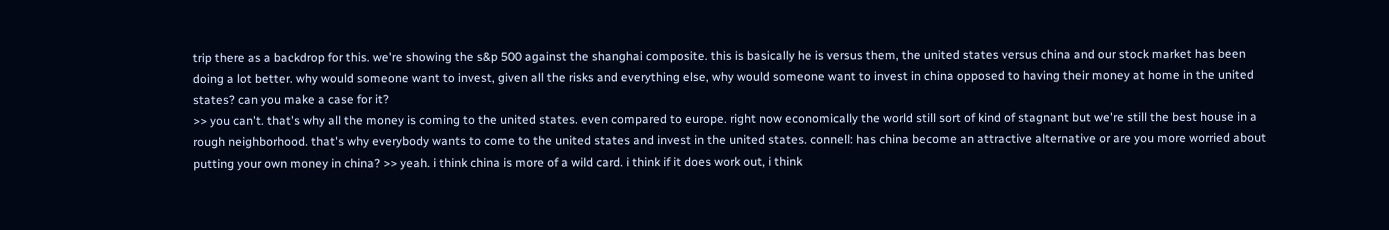trip there as a backdrop for this. we're showing the s&p 500 against the shanghai composite. this is basically he is versus them, the united states versus china and our stock market has been doing a lot better. why would someone want to invest, given all the risks and everything else, why would someone want to invest in china opposed to having their money at home in the united states? can you make a case for it?
>> you can't. that's why all the money is coming to the united states. even compared to europe. right now economically the world still sort of kind of stagnant but we're still the best house in a rough neighborhood. that's why everybody wants to come to the united states and invest in the united states. connell: has china become an attractive alternative or are you more worried about putting your own money in china? >> yeah. i think china is more of a wild card. i think if it does work out, i think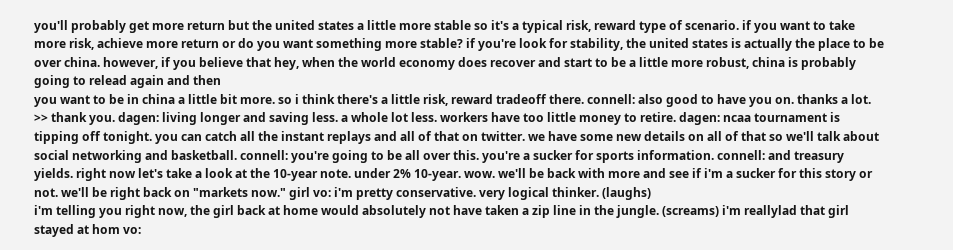you'll probably get more return but the united states a little more stable so it's a typical risk, reward type of scenario. if you want to take more risk, achieve more return or do you want something more stable? if you're look for stability, the united states is actually the place to be over china. however, if you believe that hey, when the world economy does recover and start to be a little more robust, china is probably going to relead again and then
you want to be in china a little bit more. so i think there's a little risk, reward tradeoff there. connell: also good to have you on. thanks a lot. >> thank you. dagen: living longer and saving less. a whole lot less. workers have too little money to retire. dagen: ncaa tournament is tipping off tonight. you can catch all the instant replays and all of that on twitter. we have some new details on all of that so we'll talk about social networking and basketball. connell: you're going to be all over this. you're a sucker for sports information. connell: and treasury yields. right now let's take a look at the 10-year note. under 2% 10-year. wow. we'll be back with more and see if i'm a sucker for this story or not. we'll be right back on "markets now." girl vo: i'm pretty conservative. very logical thinker. (laughs)
i'm telling you right now, the girl back at home would absolutely not have taken a zip line in the jungle. (screams) i'm reallylad that girl stayed at hom vo: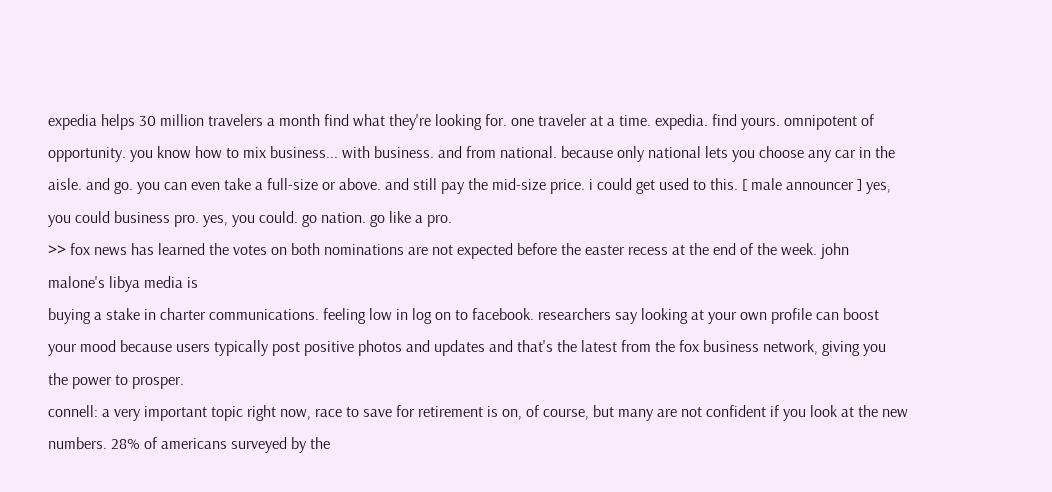expedia helps 30 million travelers a month find what they're looking for. one traveler at a time. expedia. find yours. omnipotent of opportunity. you know how to mix business... with business. and from national. because only national lets you choose any car in the aisle. and go. you can even take a full-size or above. and still pay the mid-size price. i could get used to this. [ male announcer ] yes, you could business pro. yes, you could. go nation. go like a pro.
>> fox news has learned the votes on both nominations are not expected before the easter recess at the end of the week. john malone's libya media is
buying a stake in charter communications. feeling low in log on to facebook. researchers say looking at your own profile can boost your mood because users typically post positive photos and updates and that's the latest from the fox business network, giving you the power to prosper.
connell: a very important topic right now, race to save for retirement is on, of course, but many are not confident if you look at the new numbers. 28% of americans surveyed by the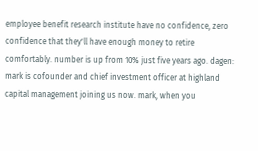employee benefit research institute have no confidence, zero confidence that they'll have enough money to retire comfortably. number is up from 10% just five years ago. dagen: mark is cofounder and chief investment officer at highland capital management joining us now. mark, when you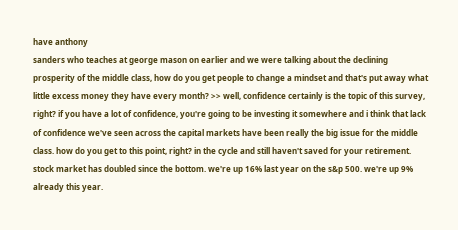have anthony
sanders who teaches at george mason on earlier and we were talking about the declining prosperity of the middle class, how do you get people to change a mindset and that's put away what little excess money they have every month? >> well, confidence certainly is the topic of this survey, right? if you have a lot of confidence, you're going to be investing it somewhere and i think that lack of confidence we've seen across the capital markets have been really the big issue for the middle class. how do you get to this point, right? in the cycle and still haven't saved for your retirement. stock market has doubled since the bottom. we're up 16% last year on the s&p 500. we're up 9% already this year.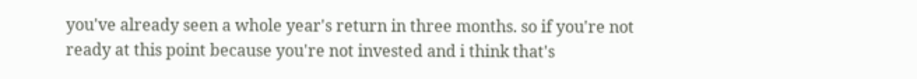you've already seen a whole year's return in three months. so if you're not ready at this point because you're not invested and i think that's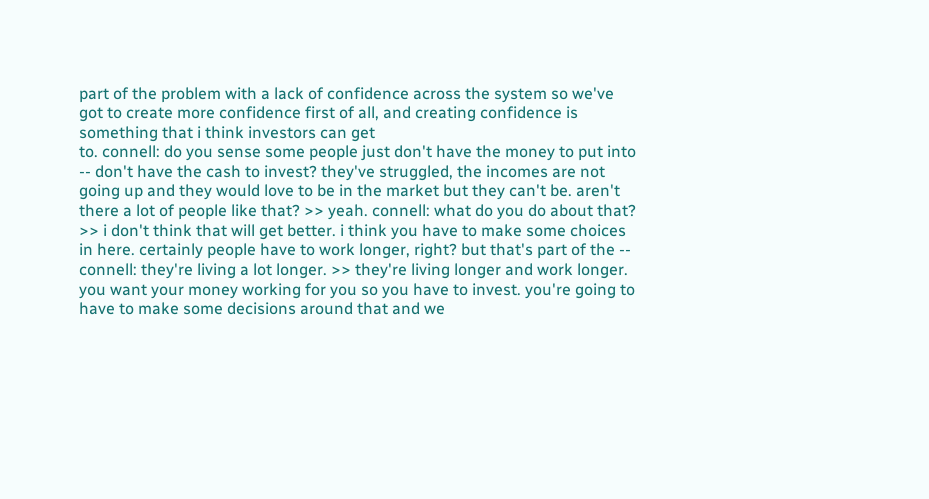part of the problem with a lack of confidence across the system so we've got to create more confidence first of all, and creating confidence is something that i think investors can get
to. connell: do you sense some people just don't have the money to put into -- don't have the cash to invest? they've struggled, the incomes are not going up and they would love to be in the market but they can't be. aren't there a lot of people like that? >> yeah. connell: what do you do about that? >> i don't think that will get better. i think you have to make some choices in here. certainly people have to work longer, right? but that's part of the -- connell: they're living a lot longer. >> they're living longer and work longer. you want your money working for you so you have to invest. you're going to have to make some decisions around that and we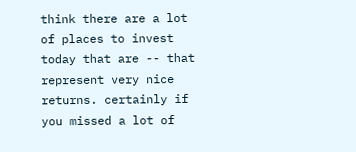think there are a lot of places to invest today that are -- that represent very nice returns. certainly if you missed a lot of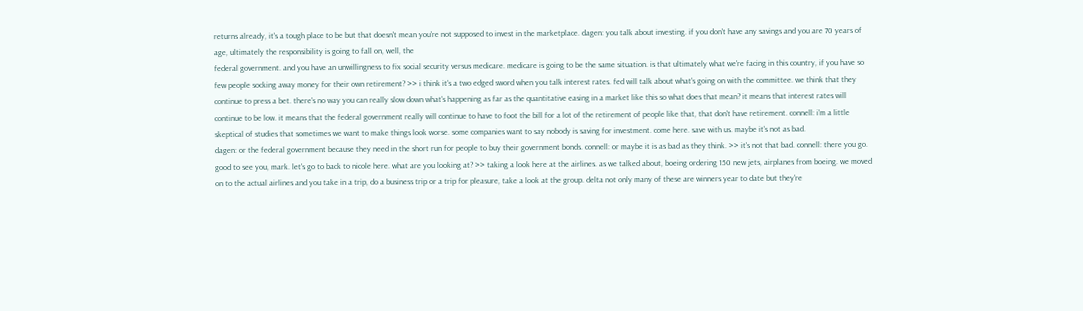returns already, it's a tough place to be but that doesn't mean you're not supposed to invest in the marketplace. dagen: you talk about investing. if you don't have any savings and you are 70 years of age, ultimately the responsibility is going to fall on, well, the
federal government. and you have an unwillingness to fix social security versus medicare. medicare is going to be the same situation. is that ultimately what we're facing in this country, if you have so few people socking away money for their own retirement? >> i think it's a two edged sword when you talk interest rates. fed will talk about what's going on with the committee. we think that they continue to press a bet. there's no way you can really slow down what's happening as far as the quantitative easing in a market like this so what does that mean? it means that interest rates will continue to be low. it means that the federal government really will continue to have to foot the bill for a lot of the retirement of people like that, that don't have retirement. connell: i'm a little skeptical of studies that sometimes we want to make things look worse. some companies want to say nobody is saving for investment. come here. save with us. maybe it's not as bad.
dagen: or the federal government because they need in the short run for people to buy their government bonds. connell: or maybe it is as bad as they think. >> it's not that bad. connell: there you go. good to see you, mark. let's go to back to nicole here. what are you looking at? >> taking a look here at the airlines. as we talked about, boeing ordering 150 new jets, airplanes from boeing. we moved on to the actual airlines and you take in a trip, do a business trip or a trip for pleasure, take a look at the group. delta not only many of these are winners year to date but they're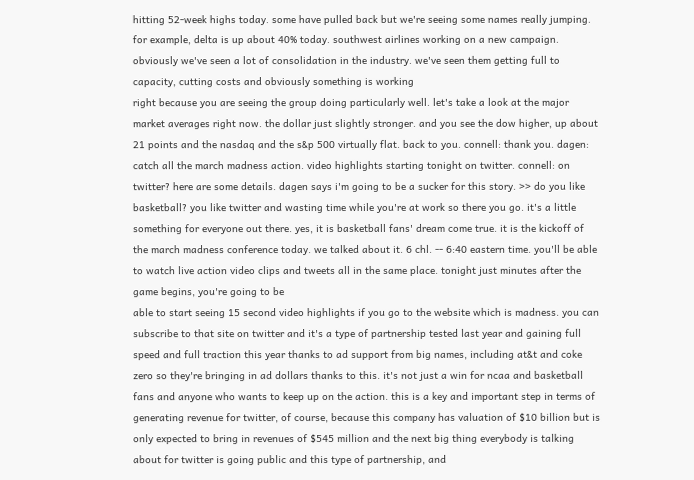hitting 52-week highs today. some have pulled back but we're seeing some names really jumping. for example, delta is up about 40% today. southwest airlines working on a new campaign. obviously we've seen a lot of consolidation in the industry. we've seen them getting full to capacity, cutting costs and obviously something is working
right because you are seeing the group doing particularly well. let's take a look at the major market averages right now. the dollar just slightly stronger. and you see the dow higher, up about 21 points and the nasdaq and the s&p 500 virtually flat. back to you. connell: thank you. dagen: catch all the march madness action. video highlights starting tonight on twitter. connell: on twitter? here are some details. dagen says i'm going to be a sucker for this story. >> do you like basketball? you like twitter and wasting time while you're at work so there you go. it's a little something for everyone out there. yes, it is basketball fans' dream come true. it is the kickoff of the march madness conference today. we talked about it. 6 chl. -- 6:40 eastern time. you'll be able to watch live action video clips and tweets all in the same place. tonight just minutes after the game begins, you're going to be
able to start seeing 15 second video highlights if you go to the website which is madness. you can subscribe to that site on twitter and it's a type of partnership tested last year and gaining full speed and full traction this year thanks to ad support from big names, including at&t and coke zero so they're bringing in ad dollars thanks to this. it's not just a win for ncaa and basketball fans and anyone who wants to keep up on the action. this is a key and important step in terms of generating revenue for twitter, of course, because this company has valuation of $10 billion but is only expected to bring in revenues of $545 million and the next big thing everybody is talking about for twitter is going public and this type of partnership, and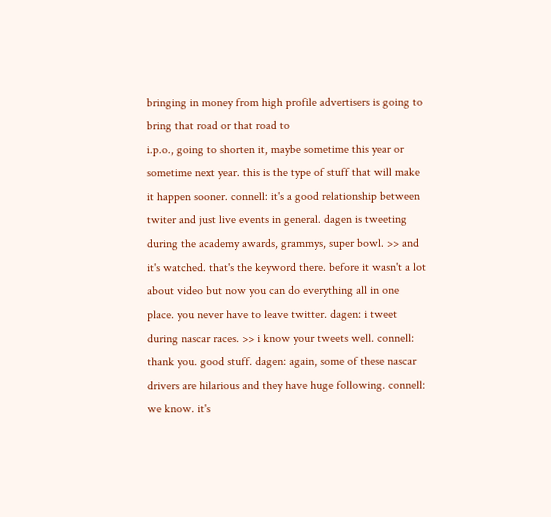bringing in money from high profile advertisers is going to bring that road or that road to
i.p.o., going to shorten it, maybe sometime this year or sometime next year. this is the type of stuff that will make it happen sooner. connell: it's a good relationship between twiter and just live events in general. dagen is tweeting during the academy awards, grammys, super bowl. >> and it's watched. that's the keyword there. before it wasn't a lot about video but now you can do everything all in one place. you never have to leave twitter. dagen: i tweet during nascar races. >> i know your tweets well. connell: thank you. good stuff. dagen: again, some of these nascar drivers are hilarious and they have huge following. connell: we know. it's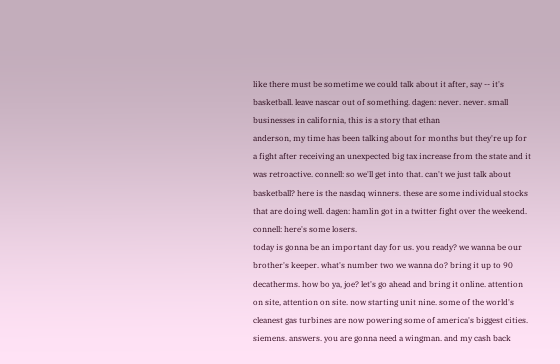like there must be sometime we could talk about it after, say -- it's basketball. leave nascar out of something. dagen: never. never. small businesses in california, this is a story that ethan
anderson, my time has been talking about for months but they're up for a fight after receiving an unexpected big tax increase from the state and it was retroactive. connell: so we'll get into that. can't we just talk about basketball? here is the nasdaq winners. these are some individual stocks that are doing well. dagen: hamlin got in a twitter fight over the weekend. connell: here's some losers.
today is gonna be an important day for us. you ready? we wanna be our brother's keeper. what's number two we wanna do? bring it up to 90 decatherms. how bo ya, joe? let's go ahead and bring it online. attention on site, attention on site. now starting unit nine. some of the world's cleanest gas turbines are now powering some of america's biggest cities. siemens. answers. you are gonna need a wingman. and my cash back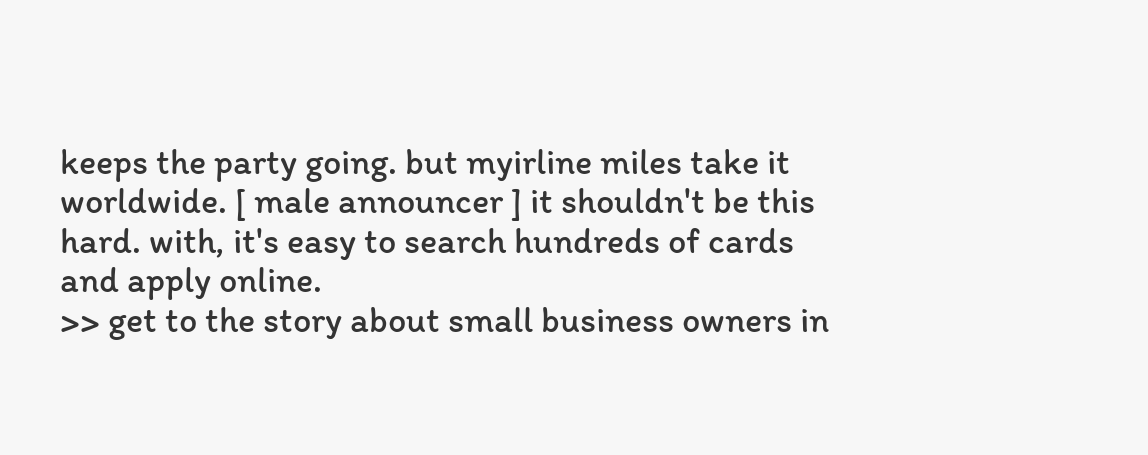keeps the party going. but myirline miles take it worldwide. [ male announcer ] it shouldn't be this hard. with, it's easy to search hundreds of cards and apply online.
>> get to the story about small business owners in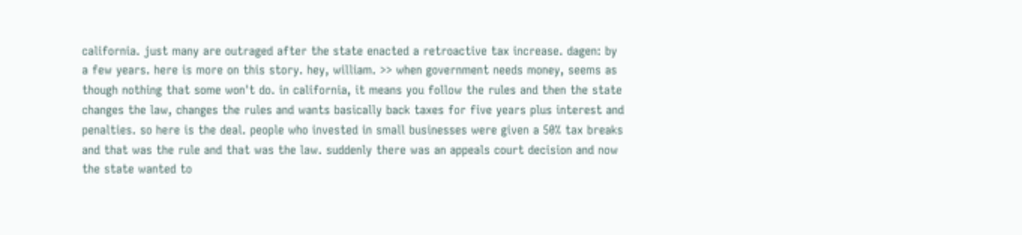california. just many are outraged after the state enacted a retroactive tax increase. dagen: by a few years. here is more on this story. hey, william. >> when government needs money, seems as though nothing that some won't do. in california, it means you follow the rules and then the state changes the law, changes the rules and wants basically back taxes for five years plus interest and penalties. so here is the deal. people who invested in small businesses were given a 50% tax breaks and that was the rule and that was the law. suddenly there was an appeals court decision and now the state wanted to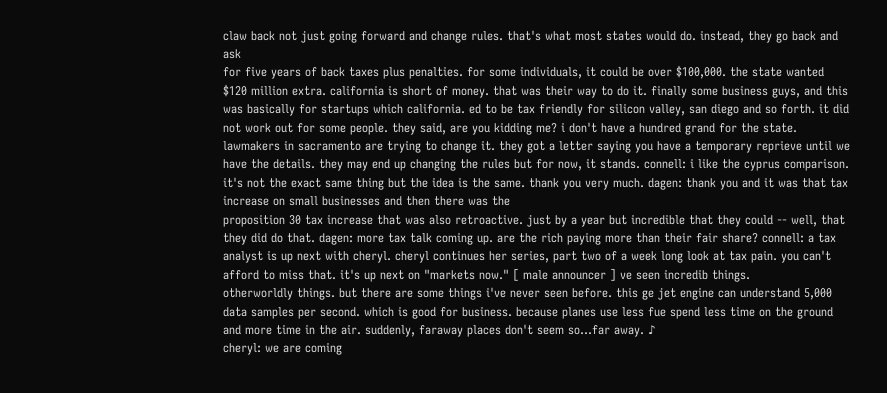claw back not just going forward and change rules. that's what most states would do. instead, they go back and ask
for five years of back taxes plus penalties. for some individuals, it could be over $100,000. the state wanted $120 million extra. california is short of money. that was their way to do it. finally some business guys, and this was basically for startups which california. ed to be tax friendly for silicon valley, san diego and so forth. it did not work out for some people. they said, are you kidding me? i don't have a hundred grand for the state. lawmakers in sacramento are trying to change it. they got a letter saying you have a temporary reprieve until we have the details. they may end up changing the rules but for now, it stands. connell: i like the cyprus comparison. it's not the exact same thing but the idea is the same. thank you very much. dagen: thank you and it was that tax increase on small businesses and then there was the
proposition 30 tax increase that was also retroactive. just by a year but incredible that they could -- well, that they did do that. dagen: more tax talk coming up. are the rich paying more than their fair share? connell: a tax analyst is up next with cheryl. cheryl continues her series, part two of a week long look at tax pain. you can't afford to miss that. it's up next on "markets now." [ male announcer ] ve seen incredib things.
otherworldly things. but there are some things i've never seen before. this ge jet engine can understand 5,000 data samples per second. which is good for business. because planes use less fue spend less time on the ground and more time in the air. suddenly, faraway places don't seem so...far away. ♪
cheryl: we are coming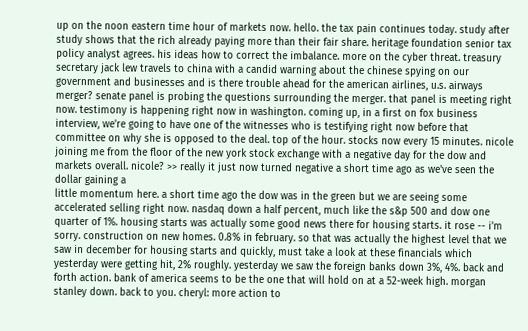up on the noon eastern time hour of markets now. hello. the tax pain continues today. study after study shows that the rich already paying more than their fair share. heritage foundation senior tax
policy analyst agrees. his ideas how to correct the imbalance. more on the cyber threat. treasury secretary jack lew travels to china with a candid warning about the chinese spying on our government and businesses and is there trouble ahead for the american airlines, u.s. airways merger? senate panel is probing the questions surrounding the merger. that panel is meeting right now. testimony is happening right now in washington. coming up, in a first on fox business interview, we're going to have one of the witnesses who is testifying right now before that committee on why she is opposed to the deal. top of the hour. stocks now every 15 minutes. nicole joining me from the floor of the new york stock exchange with a negative day for the dow and markets overall. nicole? >> really it just now turned negative a short time ago as we've seen the dollar gaining a
little momentum here. a short time ago the dow was in the green but we are seeing some accelerated selling right now. nasdaq down a half percent, much like the s&p 500 and dow one quarter of 1%. housing starts was actually some good news there for housing starts. it rose -- i'm sorry. construction on new homes. 0.8% in february. so that was actually the highest level that we saw in december for housing starts and quickly, must take a look at these financials which yesterday were getting hit, 2% roughly. yesterday we saw the foreign banks down 3%, 4%. back and forth action. bank of america seems to be the one that will hold on at a 52-week high. morgan stanley down. back to you. cheryl: more action to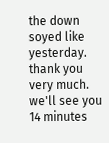the down soyed like yesterday. thank you very much. we'll see you 14 minutes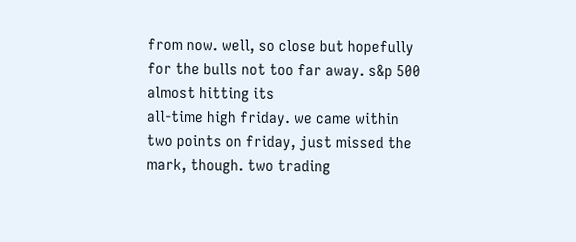from now. well, so close but hopefully for the bulls not too far away. s&p 500 almost hitting its
all-time high friday. we came within two points on friday, just missed the mark, though. two trading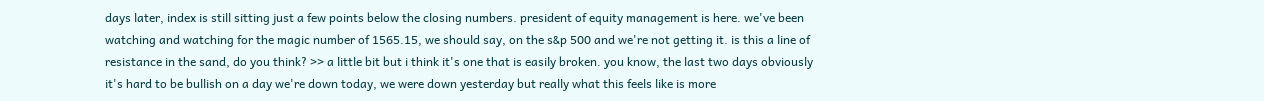days later, index is still sitting just a few points below the closing numbers. president of equity management is here. we've been watching and watching for the magic number of 1565.15, we should say, on the s&p 500 and we're not getting it. is this a line of resistance in the sand, do you think? >> a little bit but i think it's one that is easily broken. you know, the last two days obviously it's hard to be bullish on a day we're down today, we were down yesterday but really what this feels like is more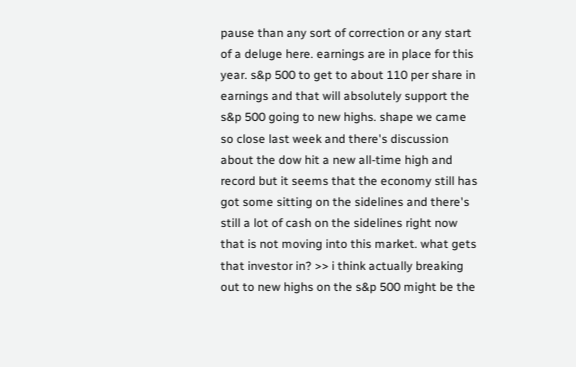pause than any sort of correction or any start of a deluge here. earnings are in place for this year. s&p 500 to get to about 110 per share in earnings and that will absolutely support the s&p 500 going to new highs. shape we came so close last week and there's discussion about the dow hit a new all-time high and
record but it seems that the economy still has got some sitting on the sidelines and there's still a lot of cash on the sidelines right now that is not moving into this market. what gets that investor in? >> i think actually breaking out to new highs on the s&p 500 might be the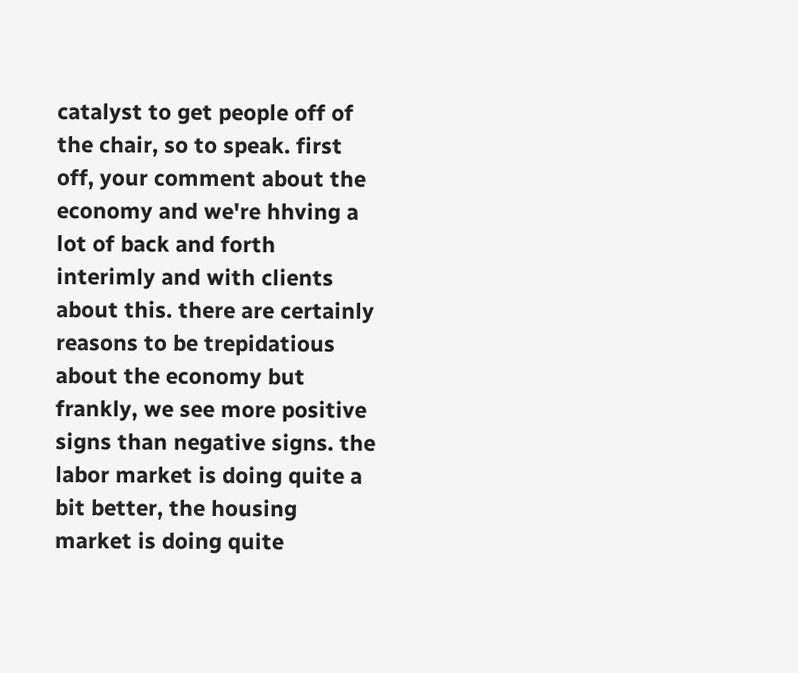catalyst to get people off of the chair, so to speak. first off, your comment about the economy and we're hhving a lot of back and forth interimly and with clients about this. there are certainly reasons to be trepidatious about the economy but frankly, we see more positive signs than negative signs. the labor market is doing quite a bit better, the housing market is doing quite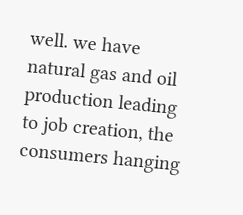well. we have natural gas and oil production leading to job creation, the consumers hanging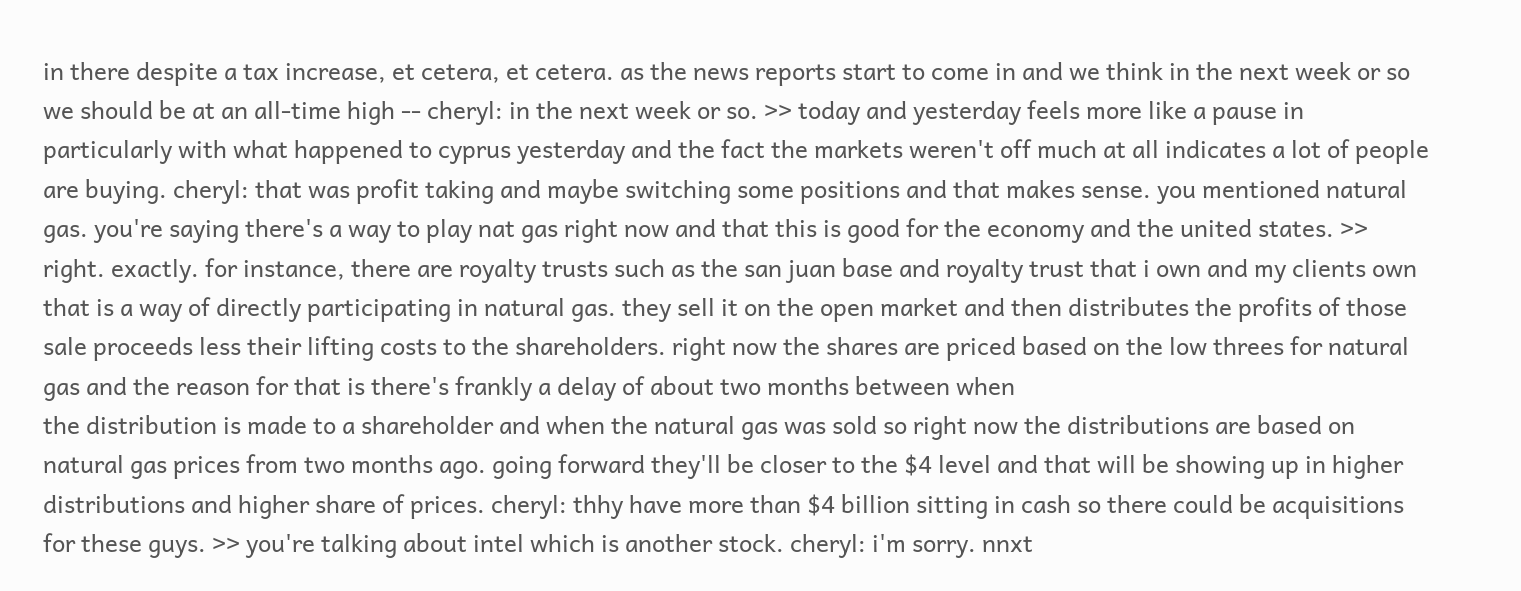in there despite a tax increase, et cetera, et cetera. as the news reports start to come in and we think in the next week or so we should be at an all-time high -- cheryl: in the next week or so. >> today and yesterday feels more like a pause in
particularly with what happened to cyprus yesterday and the fact the markets weren't off much at all indicates a lot of people are buying. cheryl: that was profit taking and maybe switching some positions and that makes sense. you mentioned natural gas. you're saying there's a way to play nat gas right now and that this is good for the economy and the united states. >> right. exactly. for instance, there are royalty trusts such as the san juan base and royalty trust that i own and my clients own that is a way of directly participating in natural gas. they sell it on the open market and then distributes the profits of those sale proceeds less their lifting costs to the shareholders. right now the shares are priced based on the low threes for natural gas and the reason for that is there's frankly a delay of about two months between when
the distribution is made to a shareholder and when the natural gas was sold so right now the distributions are based on natural gas prices from two months ago. going forward they'll be closer to the $4 level and that will be showing up in higher distributions and higher share of prices. cheryl: thhy have more than $4 billion sitting in cash so there could be acquisitions for these guys. >> you're talking about intel which is another stock. cheryl: i'm sorry. nnxt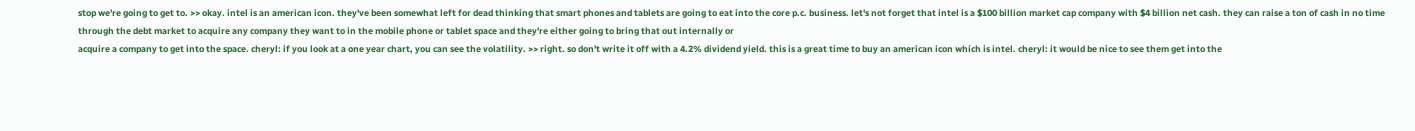stop we're going to get to. >> okay. intel is an american icon. they've been somewhat left for dead thinking that smart phones and tablets are going to eat into the core p.c. business. let's not forget that intel is a $100 billion market cap company with $4 billion net cash. they can raise a ton of cash in no time through the debt market to acquire any company they want to in the mobile phone or tablet space and they're either going to bring that out internally or
acquire a company to get into the space. cheryl: if you look at a one year chart, you can see the volatility. >> right. so don't write it off with a 4.2% dividend yield. this is a great time to buy an american icon which is intel. cheryl: it would be nice to see them get into the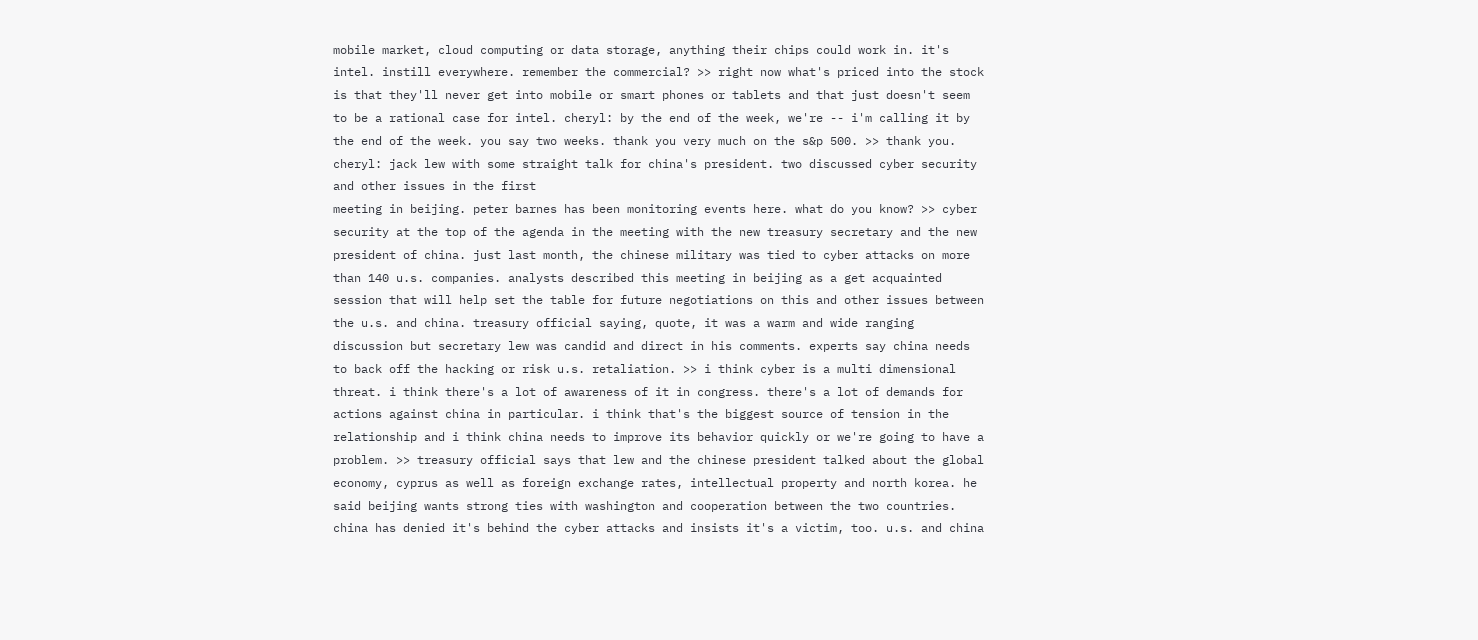mobile market, cloud computing or data storage, anything their chips could work in. it's intel. instill everywhere. remember the commercial? >> right now what's priced into the stock is that they'll never get into mobile or smart phones or tablets and that just doesn't seem to be a rational case for intel. cheryl: by the end of the week, we're -- i'm calling it by the end of the week. you say two weeks. thank you very much on the s&p 500. >> thank you. cheryl: jack lew with some straight talk for china's president. two discussed cyber security and other issues in the first
meeting in beijing. peter barnes has been monitoring events here. what do you know? >> cyber security at the top of the agenda in the meeting with the new treasury secretary and the new president of china. just last month, the chinese military was tied to cyber attacks on more than 140 u.s. companies. analysts described this meeting in beijing as a get acquainted session that will help set the table for future negotiations on this and other issues between the u.s. and china. treasury official saying, quote, it was a warm and wide ranging discussion but secretary lew was candid and direct in his comments. experts say china needs to back off the hacking or risk u.s. retaliation. >> i think cyber is a multi dimensional threat. i think there's a lot of awareness of it in congress. there's a lot of demands for actions against china in particular. i think that's the biggest source of tension in the
relationship and i think china needs to improve its behavior quickly or we're going to have a problem. >> treasury official says that lew and the chinese president talked about the global economy, cyprus as well as foreign exchange rates, intellectual property and north korea. he said beijing wants strong ties with washington and cooperation between the two countries. china has denied it's behind the cyber attacks and insists it's a victim, too. u.s. and china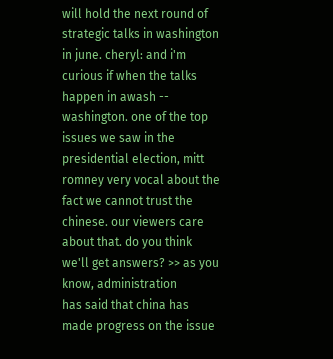will hold the next round of strategic talks in washington in june. cheryl: and i'm curious if when the talks happen in awash -- washington. one of the top issues we saw in the presidential election, mitt romney very vocal about the fact we cannot trust the chinese. our viewers care about that. do you think we'll get answers? >> as you know, administration
has said that china has made progress on the issue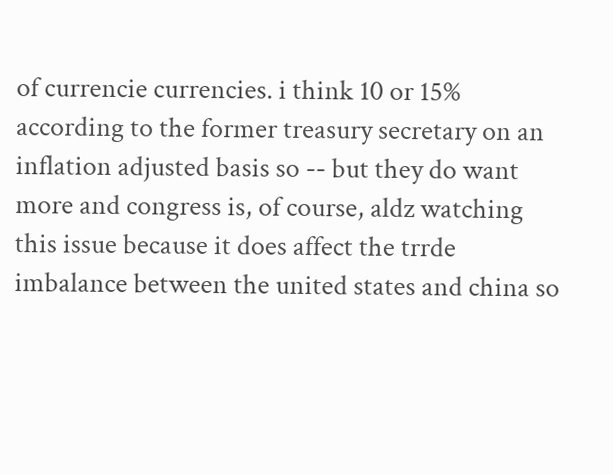of currencie currencies. i think 10 or 15% according to the former treasury secretary on an inflation adjusted basis so -- but they do want more and congress is, of course, aldz watching this issue because it does affect the trrde imbalance between the united states and china so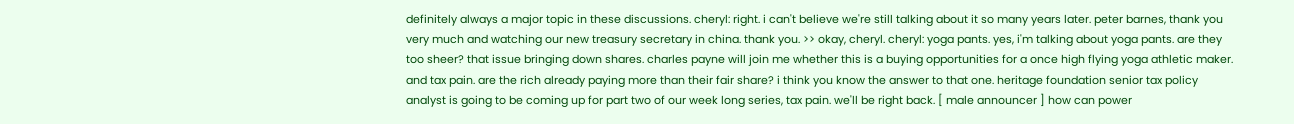definitely always a major topic in these discussions. cheryl: right. i can't believe we're still talking about it so many years later. peter barnes, thank you very much and watching our new treasury secretary in china. thank you. >> okay, cheryl. cheryl: yoga pants. yes, i'm talking about yoga pants. are they too sheer? that issue bringing down shares. charles payne will join me whether this is a buying opportunities for a once high flying yoga athletic maker.
and tax pain. are the rich already paying more than their fair share? i think you know the answer to that one. heritage foundation senior tax policy analyst is going to be coming up for part two of our week long series, tax pain. we'll be right back. [ male announcer ] how can power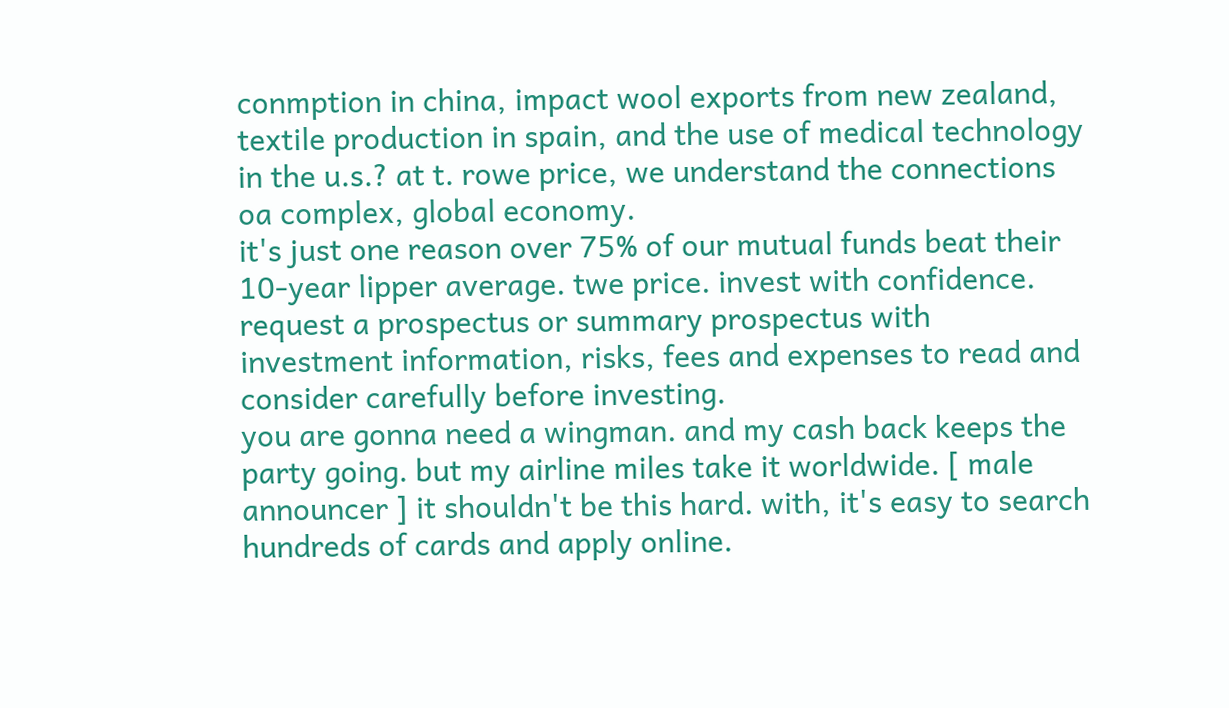conmption in china, impact wool exports from new zealand, textile production in spain, and the use of medical technology in the u.s.? at t. rowe price, we understand the connections oa complex, global economy.
it's just one reason over 75% of our mutual funds beat their 10-year lipper average. twe price. invest with confidence. request a prospectus or summary prospectus with investment information, risks, fees and expenses to read and consider carefully before investing.
you are gonna need a wingman. and my cash back keeps the party going. but my airline miles take it worldwide. [ male announcer ] it shouldn't be this hard. with, it's easy to search hundreds of cards and apply online.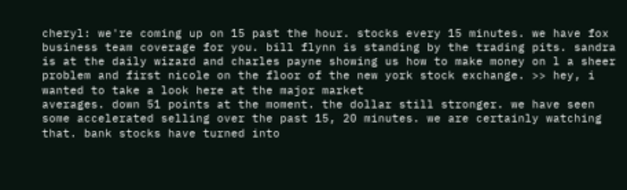cheryl: we're coming up on 15 past the hour. stocks every 15 minutes. we have fox business team coverage for you. bill flynn is standing by the trading pits. sandra is at the daily wizard and charles payne showing us how to make money on l a sheer problem and first nicole on the floor of the new york stock exchange. >> hey, i wanted to take a look here at the major market
averages. down 51 points at the moment. the dollar still stronger. we have seen some accelerated selling over the past 15, 20 minutes. we are certainly watching that. bank stocks have turned into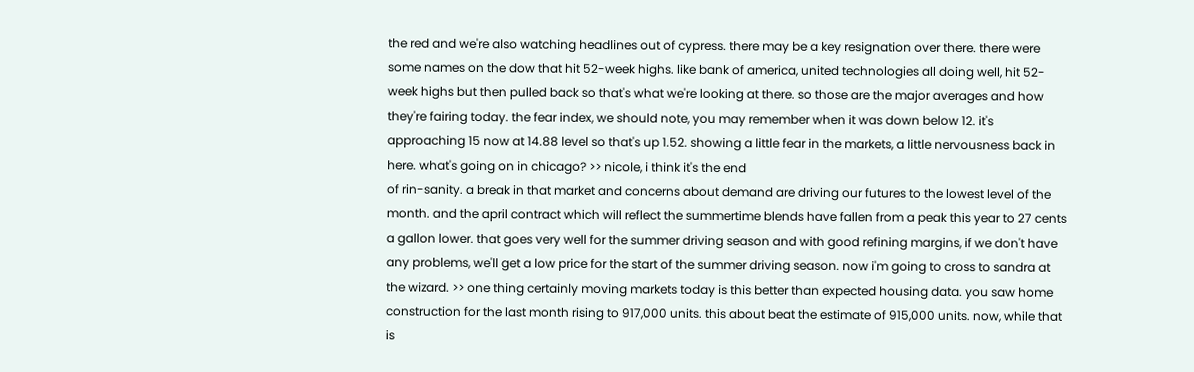the red and we're also watching headlines out of cypress. there may be a key resignation over there. there were some names on the dow that hit 52-week highs. like bank of america, united technologies all doing well, hit 52-week highs but then pulled back so that's what we're looking at there. so those are the major averages and how they're fairing today. the fear index, we should note, you may remember when it was down below 12. it's approaching 15 now at 14.88 level so that's up 1.52. showing a little fear in the markets, a little nervousness back in here. what's going on in chicago? >> nicole, i think it's the end
of rin-sanity. a break in that market and concerns about demand are driving our futures to the lowest level of the month. and the april contract which will reflect the summertime blends have fallen from a peak this year to 27 cents a gallon lower. that goes very well for the summer driving season and with good refining margins, if we don't have any problems, we'll get a low price for the start of the summer driving season. now i'm going to cross to sandra at the wizard. >> one thing certainly moving markets today is this better than expected housing data. you saw home construction for the last month rising to 917,000 units. this about beat the estimate of 915,000 units. now, while that is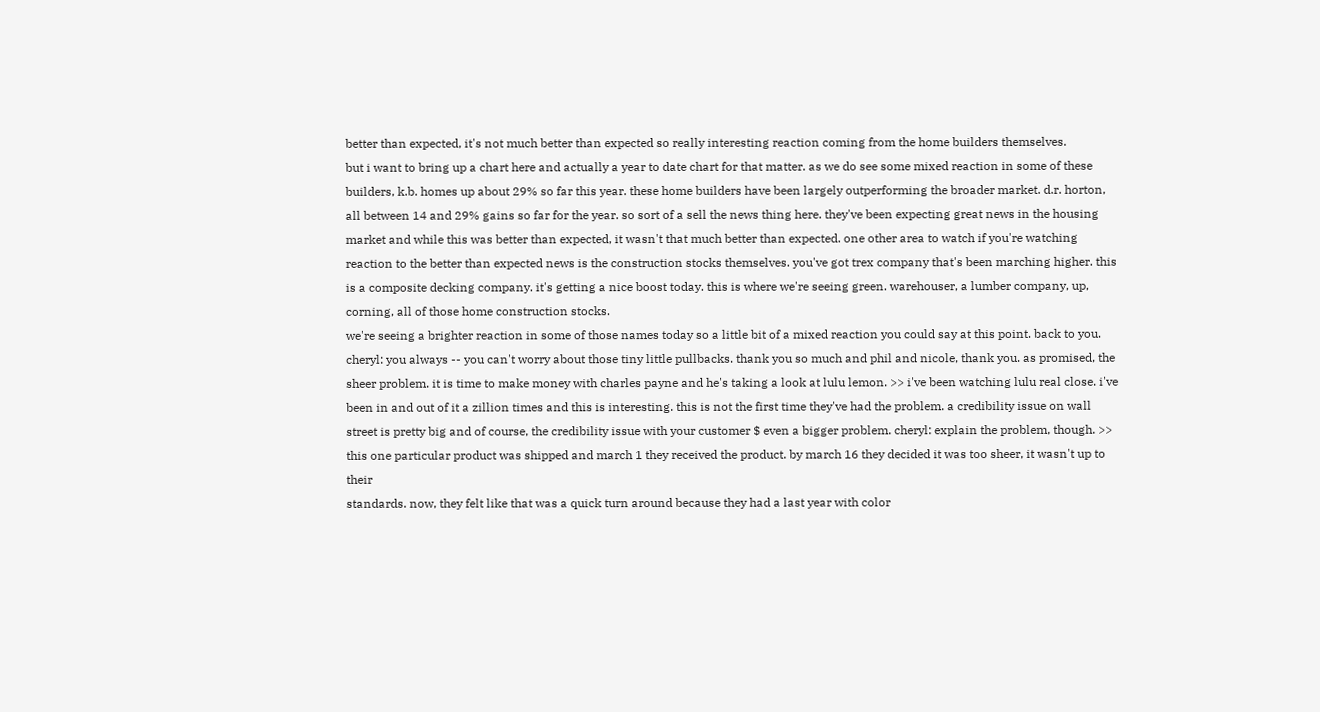better than expected, it's not much better than expected so really interesting reaction coming from the home builders themselves.
but i want to bring up a chart here and actually a year to date chart for that matter. as we do see some mixed reaction in some of these builders, k.b. homes up about 29% so far this year. these home builders have been largely outperforming the broader market. d.r. horton, all between 14 and 29% gains so far for the year. so sort of a sell the news thing here. they've been expecting great news in the housing market and while this was better than expected, it wasn't that much better than expected. one other area to watch if you're watching reaction to the better than expected news is the construction stocks themselves. you've got trex company that's been marching higher. this is a composite decking company. it's getting a nice boost today. this is where we're seeing green. warehouser, a lumber company, up, corning, all of those home construction stocks.
we're seeing a brighter reaction in some of those names today so a little bit of a mixed reaction you could say at this point. back to you. cheryl: you always -- you can't worry about those tiny little pullbacks. thank you so much and phil and nicole, thank you. as promised, the sheer problem. it is time to make money with charles payne and he's taking a look at lulu lemon. >> i've been watching lulu real close. i've been in and out of it a zillion times and this is interesting. this is not the first time they've had the problem. a credibility issue on wall street is pretty big and of course, the credibility issue with your customer $ even a bigger problem. cheryl: explain the problem, though. >> this one particular product was shipped and march 1 they received the product. by march 16 they decided it was too sheer, it wasn't up to their
standards. now, they felt like that was a quick turn around because they had a last year with color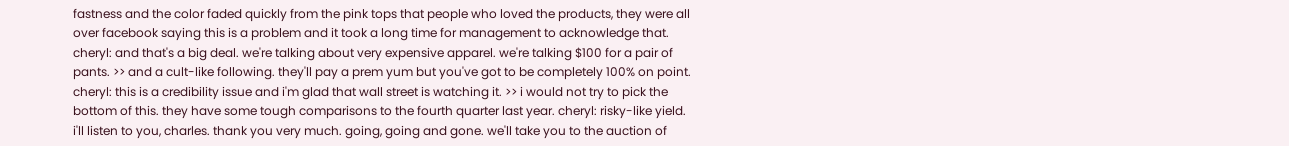fastness and the color faded quickly from the pink tops that people who loved the products, they were all over facebook saying this is a problem and it took a long time for management to acknowledge that. cheryl: and that's a big deal. we're talking about very expensive apparel. we're talking $100 for a pair of pants. >> and a cult-like following. they'll pay a prem yum but you've got to be completely 100% on point. cheryl: this is a credibility issue and i'm glad that wall street is watching it. >> i would not try to pick the bottom of this. they have some tough comparisons to the fourth quarter last year. cheryl: risky-like yield. i'll listen to you, charles. thank you very much. going, going and gone. we'll take you to the auction of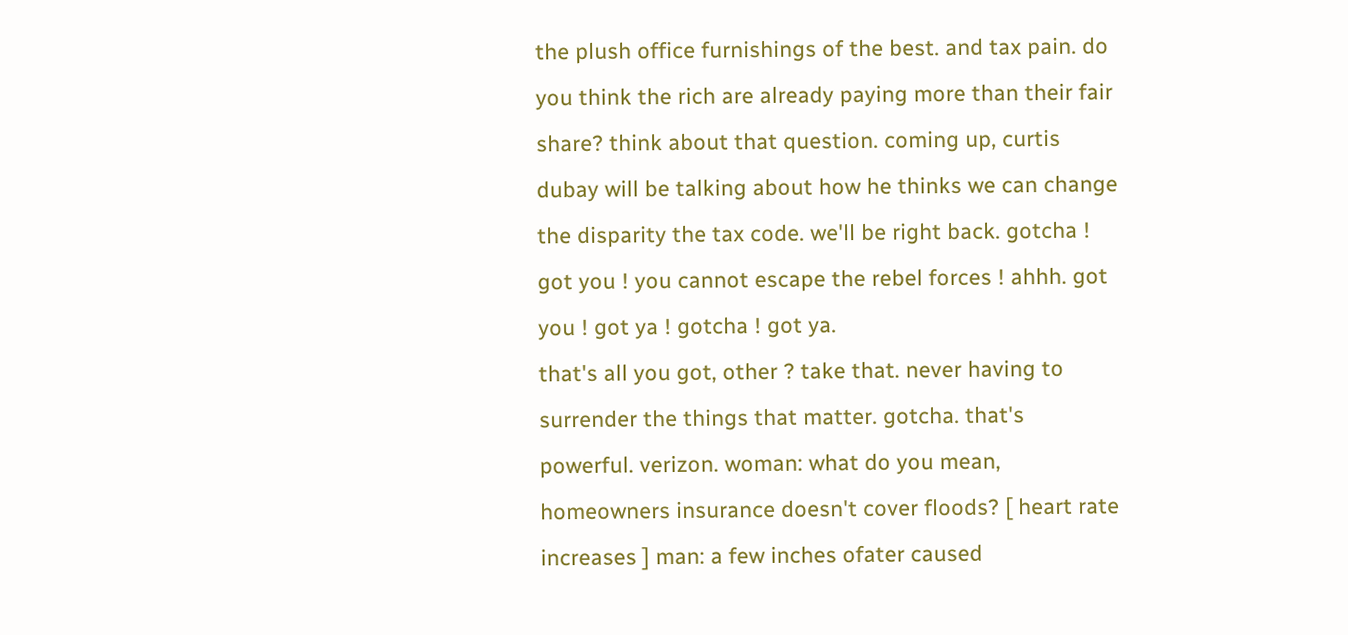the plush office furnishings of the best. and tax pain. do you think the rich are already paying more than their fair share? think about that question. coming up, curtis dubay will be talking about how he thinks we can change the disparity the tax code. we'll be right back. gotcha !
got you ! you cannot escape the rebel forces ! ahhh. got you ! got ya ! gotcha ! got ya.
that's all you got, other ? take that. never having to surrender the things that matter. gotcha. that's powerful. verizon. woman: what do you mean, homeowners insurance doesn't cover floods? [ heart rate increases ] man: a few inches ofater caused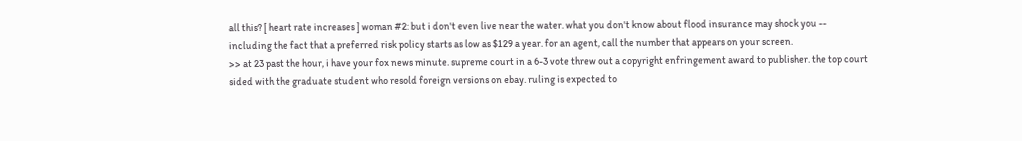all this? [ heart rate increases ] woman #2: but i don't even live near the water. what you don't know about flood insurance may shock you --
including the fact that a preferred risk policy starts as low as $129 a year. for an agent, call the number that appears on your screen.
>> at 23 past the hour, i have your fox news minute. supreme court in a 6-3 vote threw out a copyright enfringement award to publisher. the top court sided with the graduate student who resold foreign versions on ebay. ruling is expected to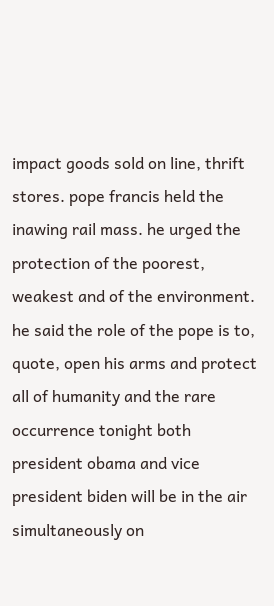impact goods sold on line, thrift stores. pope francis held the inawing rail mass. he urged the protection of the poorest, weakest and of the environment. he said the role of the pope is to, quote, open his arms and protect all of humanity and the rare occurrence tonight both president obama and vice president biden will be in the air simultaneously on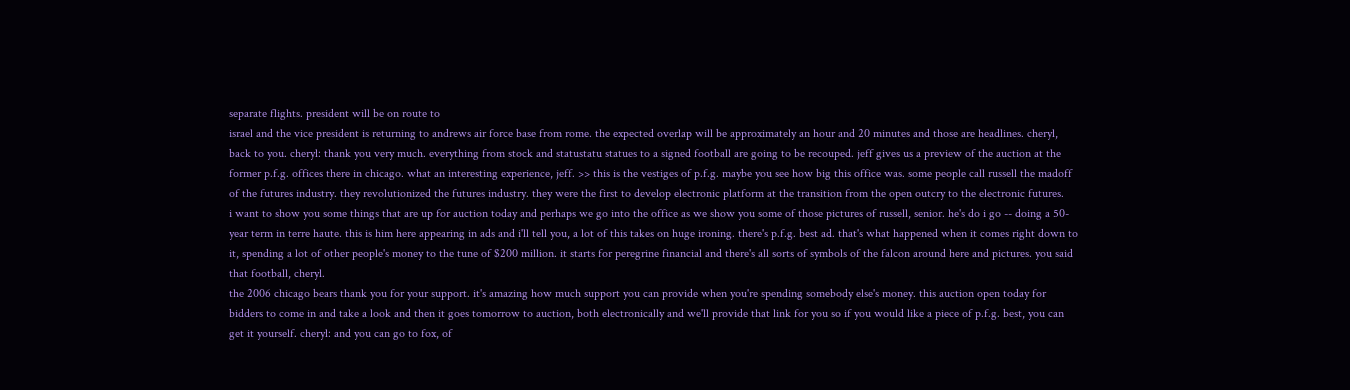separate flights. president will be on route to
israel and the vice president is returning to andrews air force base from rome. the expected overlap will be approximately an hour and 20 minutes and those are headlines. cheryl, back to you. cheryl: thank you very much. everything from stock and statustatu statues to a signed football are going to be recouped. jeff gives us a preview of the auction at the former p.f.g. offices there in chicago. what an interesting experience, jeff. >> this is the vestiges of p.f.g. maybe you see how big this office was. some people call russell the madoff of the futures industry. they revolutionized the futures industry. they were the first to develop electronic platform at the transition from the open outcry to the electronic futures.
i want to show you some things that are up for auction today and perhaps we go into the office as we show you some of those pictures of russell, senior. he's do i go -- doing a 50-year term in terre haute. this is him here appearing in ads and i'll tell you, a lot of this takes on huge ironing. there's p.f.g. best ad. that's what happened when it comes right down to it, spending a lot of other people's money to the tune of $200 million. it starts for peregrine financial and there's all sorts of symbols of the falcon around here and pictures. you said that football, cheryl.
the 2006 chicago bears thank you for your support. it's amazing how much support you can provide when you're spending somebody else's money. this auction open today for bidders to come in and take a look and then it goes tomorrow to auction, both electronically and we'll provide that link for you so if you would like a piece of p.f.g. best, you can get it yourself. cheryl: and you can go to fox, of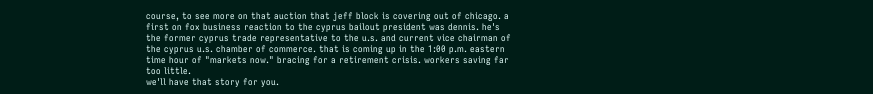course, to see more on that auction that jeff block is covering out of chicago. a first on fox business reaction to the cyprus bailout president was dennis. he's the former cyprus trade representative to the u.s. and current vice chairman of the cyprus u.s. chamber of commerce. that is coming up in the 1:00 p.m. eastern time hour of "markets now." bracing for a retirement crisis. workers saving far too little.
we'll have that story for you.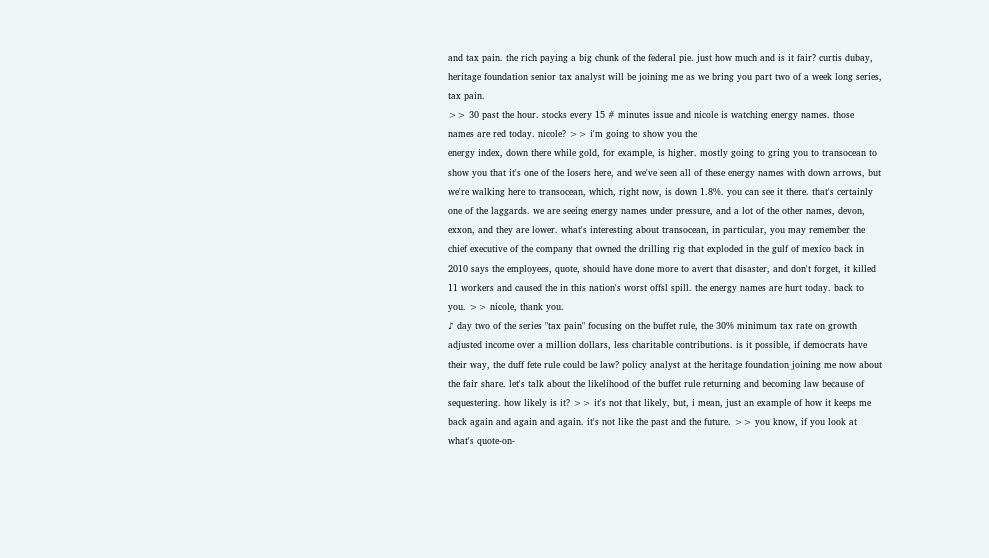and tax pain. the rich paying a big chunk of the federal pie. just how much and is it fair? curtis dubay, heritage foundation senior tax analyst will be joining me as we bring you part two of a week long series, tax pain.
>> 30 past the hour. stocks every 15 # minutes issue and nicole is watching energy names. those names are red today. nicole? >> i'm going to show you the
energy index, down there while gold, for example, is higher. mostly going to gring you to transocean to show you that it's one of the losers here, and we've seen all of these energy names with down arrows, but we're walking here to transocean, which, right now, is down 1.8%. you can see it there. that's certainly one of the laggards. we are seeing energy names under pressure, and a lot of the other names, devon, exxon, and they are lower. what's interesting about transocean, in particular, you may remember the chief executive of the company that owned the drilling rig that exploded in the gulf of mexico back in 2010 says the employees, quote, should have done more to avert that disaster, and don't forget, it killed 11 workers and caused the in this nation's worst offsl spill. the energy names are hurt today. back to you. >> nicole, thank you.
♪ day two of the series "tax pain" focusing on the buffet rule, the 30% minimum tax rate on growth adjusted income over a million dollars, less charitable contributions. is it possible, if democrats have their way, the duff fete rule could be law? policy analyst at the heritage foundation joining me now about the fair share. let's talk about the likelihood of the buffet rule returning and becoming law because of sequestering. how likely is it? >> it's not that likely, but, i mean, just an example of how it keeps me back again and again and again. it's not like the past and the future. >> you know, if you look at what's quote-on-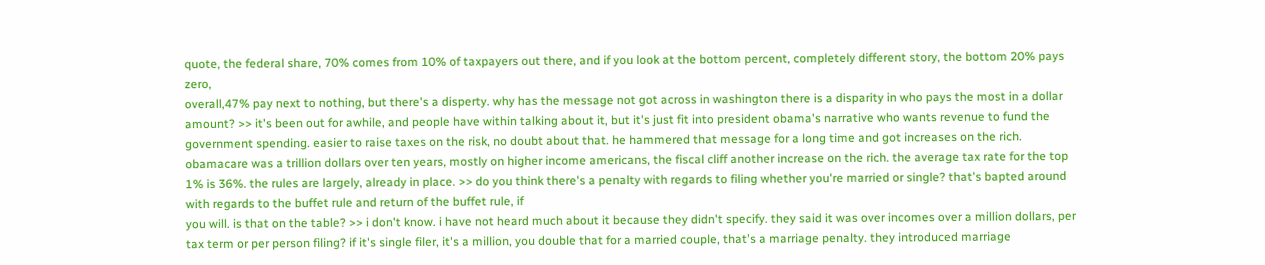quote, the federal share, 70% comes from 10% of taxpayers out there, and if you look at the bottom percent, completely different story, the bottom 20% pays zero,
overall,47% pay next to nothing, but there's a disperty. why has the message not got across in washington there is a disparity in who pays the most in a dollar amount? >> it's been out for awhile, and people have within talking about it, but it's just fit into president obama's narrative who wants revenue to fund the government spending. easier to raise taxes on the risk, no doubt about that. he hammered that message for a long time and got increases on the rich. obamacare was a trillion dollars over ten years, mostly on higher income americans, the fiscal cliff another increase on the rich. the average tax rate for the top 1% is 36%. the rules are largely, already in place. >> do you think there's a penalty with regards to filing whether you're married or single? that's bapted around with regards to the buffet rule and return of the buffet rule, if
you will. is that on the table? >> i don't know. i have not heard much about it because they didn't specify. they said it was over incomes over a million dollars, per tax term or per person filing? if it's single filer, it's a million, you double that for a married couple, that's a marriage penalty. they introduced marriage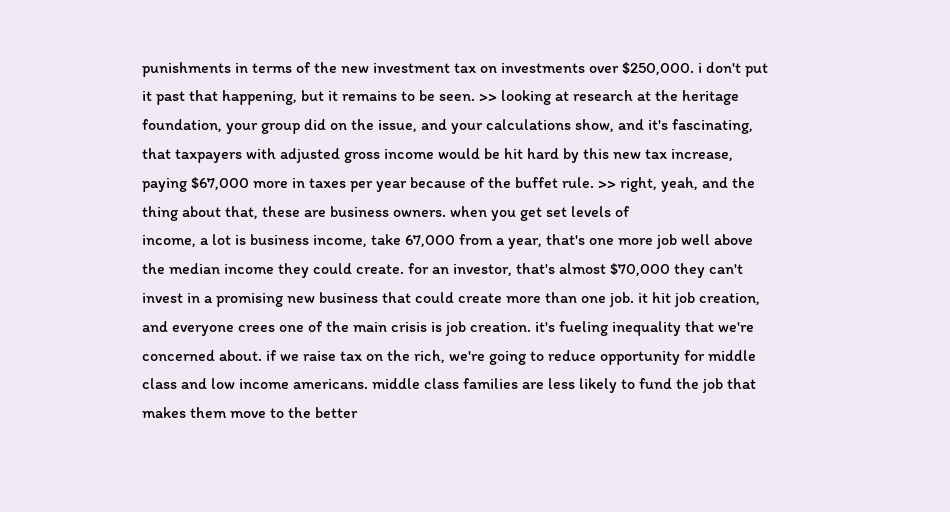punishments in terms of the new investment tax on investments over $250,000. i don't put it past that happening, but it remains to be seen. >> looking at research at the heritage foundation, your group did on the issue, and your calculations show, and it's fascinating, that taxpayers with adjusted gross income would be hit hard by this new tax increase, paying $67,000 more in taxes per year because of the buffet rule. >> right, yeah, and the thing about that, these are business owners. when you get set levels of
income, a lot is business income, take 67,000 from a year, that's one more job well above the median income they could create. for an investor, that's almost $70,000 they can't invest in a promising new business that could create more than one job. it hit job creation, and everyone crees one of the main crisis is job creation. it's fueling inequality that we're concerned about. if we raise tax on the rich, we're going to reduce opportunity for middle class and low income americans. middle class families are less likely to fund the job that makes them move to the better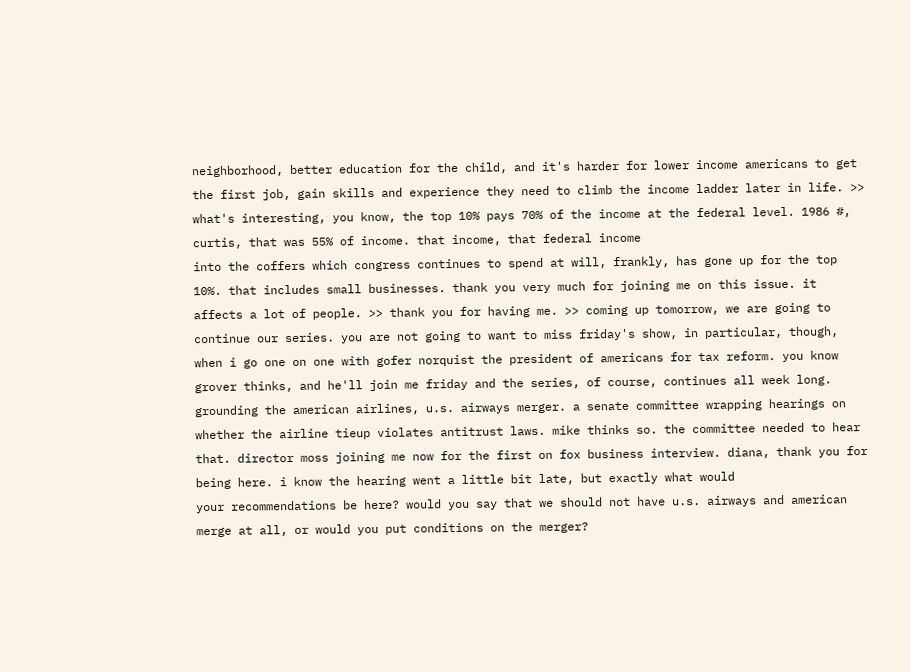neighborhood, better education for the child, and it's harder for lower income americans to get the first job, gain skills and experience they need to climb the income ladder later in life. >> what's interesting, you know, the top 10% pays 70% of the income at the federal level. 1986 #, curtis, that was 55% of income. that income, that federal income
into the coffers which congress continues to spend at will, frankly, has gone up for the top 10%. that includes small businesses. thank you very much for joining me on this issue. it affects a lot of people. >> thank you for having me. >> coming up tomorrow, we are going to continue our series. you are not going to want to miss friday's show, in particular, though, when i go one on one with gofer norquist the president of americans for tax reform. you know grover thinks, and he'll join me friday and the series, of course, continues all week long. grounding the american airlines, u.s. airways merger. a senate committee wrapping hearings on whether the airline tieup violates antitrust laws. mike thinks so. the committee needed to hear that. director moss joining me now for the first on fox business interview. diana, thank you for being here. i know the hearing went a little bit late, but exactly what would
your recommendations be here? would you say that we should not have u.s. airways and american merge at all, or would you put conditions on the merger?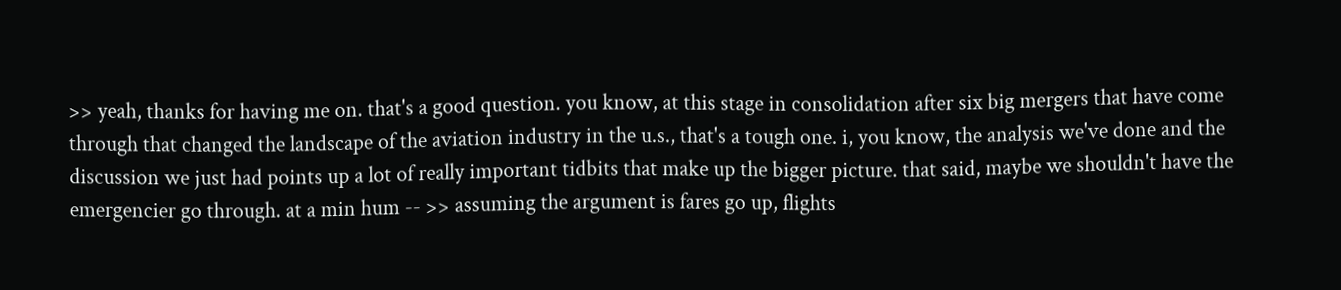>> yeah, thanks for having me on. that's a good question. you know, at this stage in consolidation after six big mergers that have come through that changed the landscape of the aviation industry in the u.s., that's a tough one. i, you know, the analysis we've done and the discussion we just had points up a lot of really important tidbits that make up the bigger picture. that said, maybe we shouldn't have the emergencier go through. at a min hum -- >> assuming the argument is fares go up, flights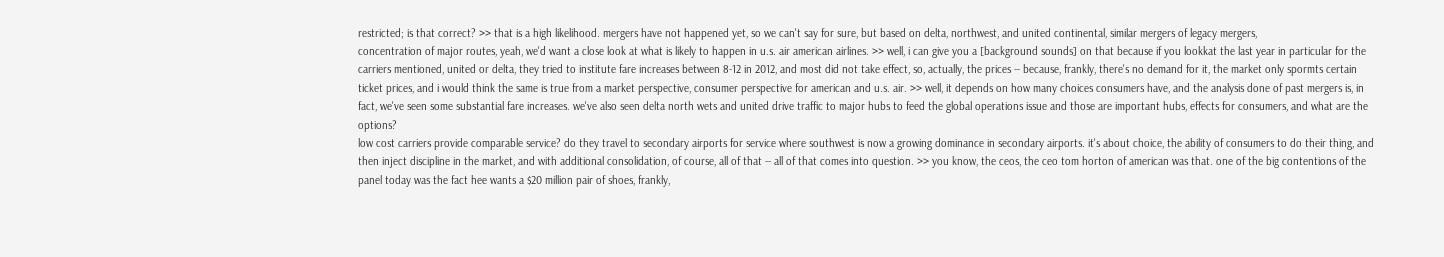restricted; is that correct? >> that is a high likelihood. mergers have not happened yet, so we can't say for sure, but based on delta, northwest, and united continental, similar mergers of legacy mergers,
concentration of major routes, yeah, we'd want a close look at what is likely to happen in u.s. air american airlines. >> well, i can give you a [background sounds] on that because if you lookkat the last year in particular for the carriers mentioned, united or delta, they tried to institute fare increases between 8-12 in 2012, and most did not take effect, so, actually, the prices -- because, frankly, there's no demand for it, the market only spormts certain ticket prices, and i would think the same is true from a market perspective, consumer perspective for american and u.s. air. >> well, it depends on how many choices consumers have, and the analysis done of past mergers is, in fact, we've seen some substantial fare increases. we've also seen delta north wets and united drive traffic to major hubs to feed the global operations issue and those are important hubs, effects for consumers, and what are the options?
low cost carriers provide comparable service? do they travel to secondary airports for service where southwest is now a growing dominance in secondary airports. it's about choice, the ability of consumers to do their thing, and then inject discipline in the market, and with additional consolidation, of course, all of that -- all of that comes into question. >> you know, the ceos, the ceo tom horton of american was that. one of the big contentions of the panel today was the fact hee wants a $20 million pair of shoes, frankly,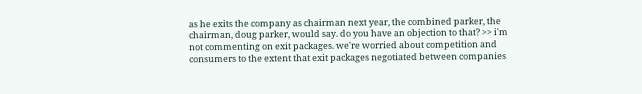as he exits the company as chairman next year, the combined parker, the chairman, doug parker, would say. do you have an objection to that? >> i'm not commenting on exit packages. we're worried about competition and consumers to the extent that exit packages negotiated between companies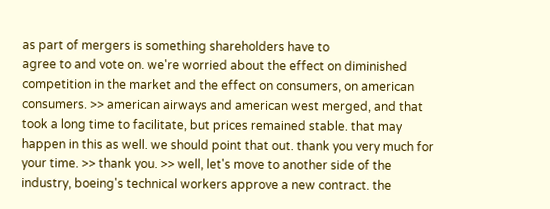as part of mergers is something shareholders have to
agree to and vote on. we're worried about the effect on diminished competition in the market and the effect on consumers, on american consumers. >> american airways and american west merged, and that took a long time to facilitate, but prices remained stable. that may happen in this as well. we should point that out. thank you very much for your time. >> thank you. >> well, let's move to another side of the industry, boeing's technical workers approve a new contract. the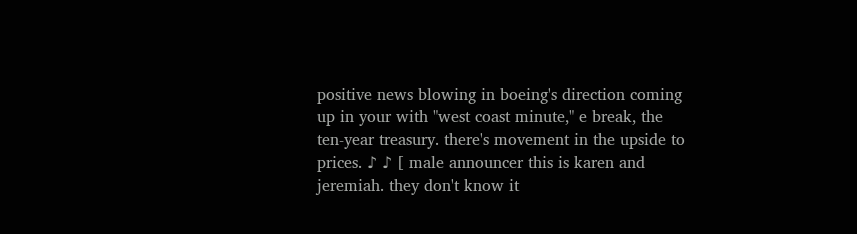positive news blowing in boeing's direction coming up in your with "west coast minute," e break, the ten-year treasury. there's movement in the upside to prices. ♪ ♪ [ male announcer this is karen and jeremiah. they don't know it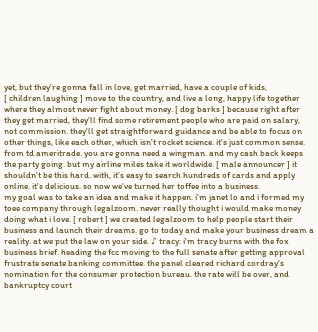yet, but they're gonna fall in love, get married, have a couple of kids,
[ children laughing ] move to the country, and live a long, happy life together where they almost never fight about money. [ dog barks ] because right after they get married, they'll find some retirement people who are paid on salary, not commission. they'll get straightforward guidance and be able to focus on other things, like each other, which isn't rocket science. it's just common sense. from td ameritrade. you are gonna need a wingman. and my cash back keeps the party going. but my airline miles take it worldwide. [ male announcer ] it shouldn't be this hard. with, it's easy to search hundreds of cards and apply online. it's delicious. so now we've turned her toffee into a business.
my goal was to take an idea and make it happen. i'm janet lo and i formed my toee company through legalzoom. never really thought i would make money doing what i love. [ robert ] we created legalzoom to help people start their business and launch their dreams. go to today and make your business dream a reality. at we put the law on your side. ♪ tracy: i'm tracy burns with the fox business brief. heading the fcc moving to the full senate after getting approval frustrate senate banking committee. the panel cleared richard cordray's nomination for the consumer protection bureau. the rate will be over, and bankruptcy court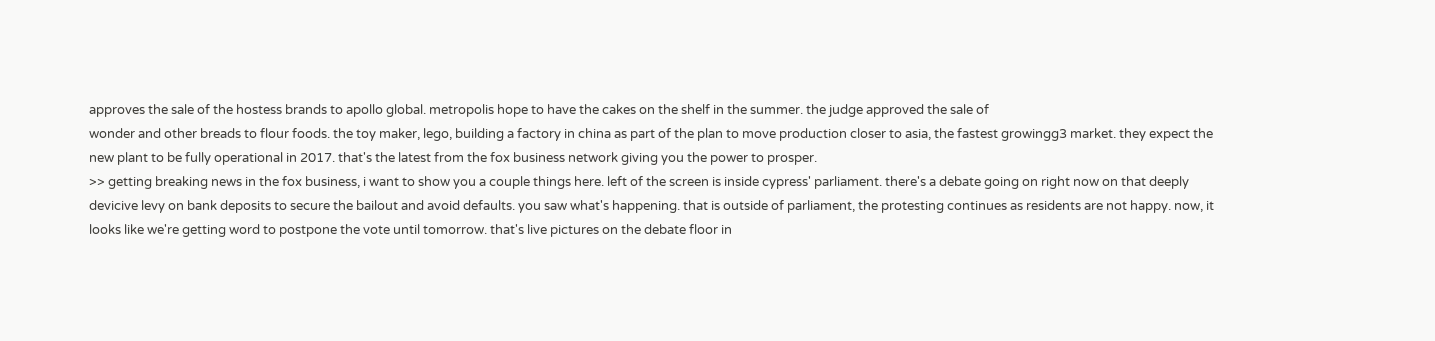approves the sale of the hostess brands to apollo global. metropolis hope to have the cakes on the shelf in the summer. the judge approved the sale of
wonder and other breads to flour foods. the toy maker, lego, building a factory in china as part of the plan to move production closer to asia, the fastest growingg3 market. they expect the new plant to be fully operational in 2017. that's the latest from the fox business network giving you the power to prosper.
>> getting breaking news in the fox business, i want to show you a couple things here. left of the screen is inside cypress' parliament. there's a debate going on right now on that deeply devicive levy on bank deposits to secure the bailout and avoid defaults. you saw what's happening. that is outside of parliament, the protesting continues as residents are not happy. now, it looks like we're getting word to postpone the vote until tomorrow. that's live pictures on the debate floor in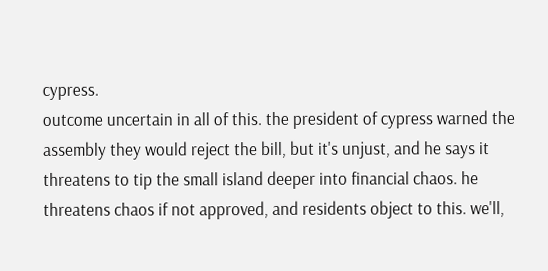cypress.
outcome uncertain in all of this. the president of cypress warned the assembly they would reject the bill, but it's unjust, and he says it threatens to tip the small island deeper into financial chaos. he threatens chaos if not approved, and residents object to this. we'll,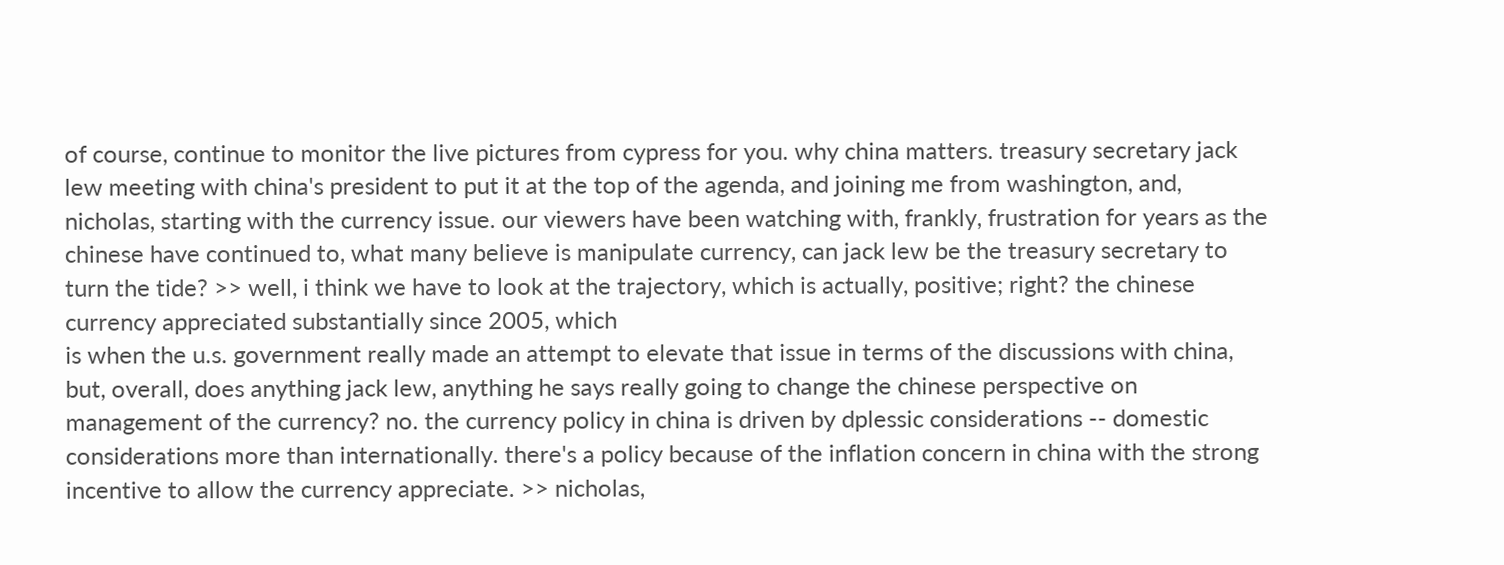of course, continue to monitor the live pictures from cypress for you. why china matters. treasury secretary jack lew meeting with china's president to put it at the top of the agenda, and joining me from washington, and, nicholas, starting with the currency issue. our viewers have been watching with, frankly, frustration for years as the chinese have continued to, what many believe is manipulate currency, can jack lew be the treasury secretary to turn the tide? >> well, i think we have to look at the trajectory, which is actually, positive; right? the chinese currency appreciated substantially since 2005, which
is when the u.s. government really made an attempt to elevate that issue in terms of the discussions with china, but, overall, does anything jack lew, anything he says really going to change the chinese perspective on management of the currency? no. the currency policy in china is driven by dplessic considerations -- domestic considerations more than internationally. there's a policy because of the inflation concern in china with the strong incentive to allow the currency appreciate. >> nicholas,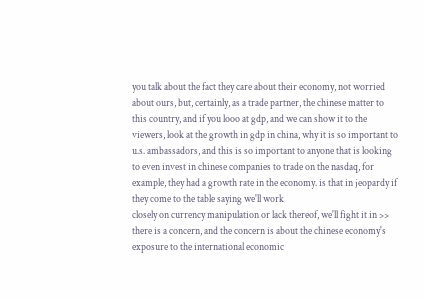you talk about the fact they care about their economy, not worried about ours, but, certainly, as a trade partner, the chinese matter to this country, and if you looo at gdp, and we can show it to the viewers, look at the growth in gdp in china, why it is so important to u.s. ambassadors, and this is so important to anyone that is looking to even invest in chinese companies to trade on the nasdaq, for example, they had a growth rate in the economy. is that in jeopardy if they come to the table saying we'll work
closely on currency manipulation or lack thereof, we'll fight it in >> there is a concern, and the concern is about the chinese economy's exposure to the international economic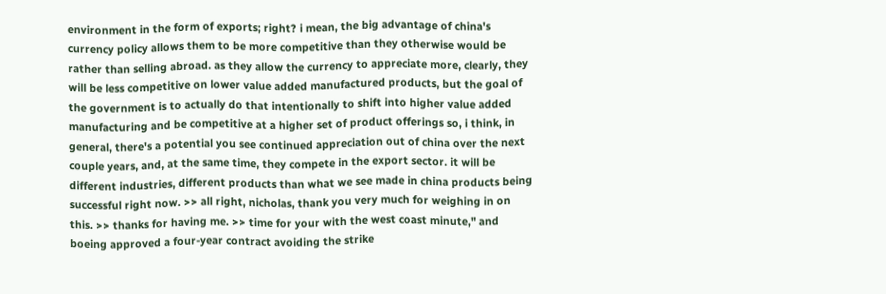environment in the form of exports; right? i mean, the big advantage of china's currency policy allows them to be more competitive than they otherwise would be rather than selling abroad. as they allow the currency to appreciate more, clearly, they will be less competitive on lower value added manufactured products, but the goal of the government is to actually do that intentionally to shift into higher value added manufacturing and be competitive at a higher set of product offerings so, i think, in general, there's a potential you see continued appreciation out of china over the next couple years, and, at the same time, they compete in the export sector. it will be different industries, different products than what we see made in china products being successful right now. >> all right, nicholas, thank you very much for weighing in on
this. >> thanks for having me. >> time for your with the west coast minute," and boeing approved a four-year contract avoiding the strike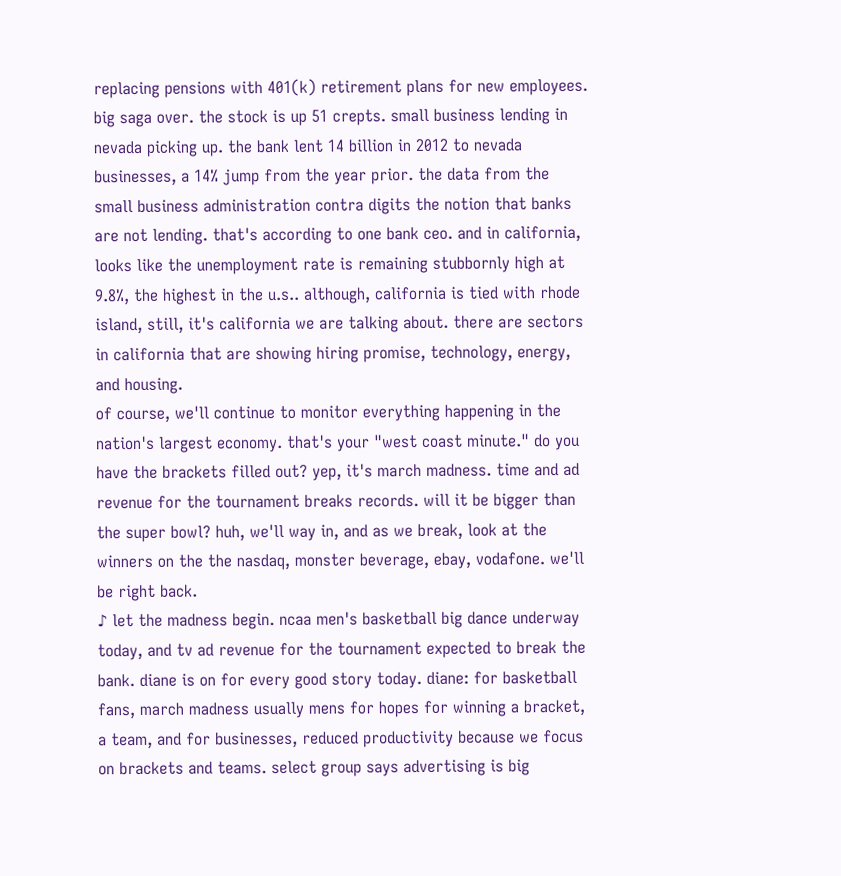replacing pensions with 401(k) retirement plans for new employees. big saga over. the stock is up 51 crepts. small business lending in nevada picking up. the bank lent 14 billion in 2012 to nevada businesses, a 14% jump from the year prior. the data from the small business administration contra digits the notion that banks are not lending. that's according to one bank ceo. and in california, looks like the unemployment rate is remaining stubbornly high at 9.8%, the highest in the u.s.. although, california is tied with rhode island, still, it's california we are talking about. there are sectors in california that are showing hiring promise, technology, energy, and housing.
of course, we'll continue to monitor everything happening in the nation's largest economy. that's your "west coast minute." do you have the brackets filled out? yep, it's march madness. time and ad revenue for the tournament breaks records. will it be bigger than the super bowl? huh, we'll way in, and as we break, look at the winners on the the nasdaq, monster beverage, ebay, vodafone. we'll be right back.
♪ let the madness begin. ncaa men's basketball big dance underway today, and tv ad revenue for the tournament expected to break the bank. diane is on for every good story today. diane: for basketball fans, march madness usually mens for hopes for winning a bracket, a team, and for businesses, reduced productivity because we focus on brackets and teams. select group says advertising is big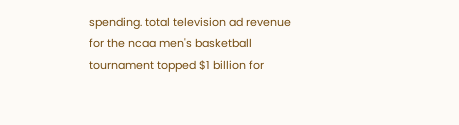spending. total television ad revenue for the ncaa men's basketball tournament topped $1 billion for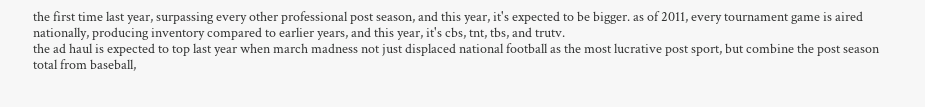the first time last year, surpassing every other professional post season, and this year, it's expected to be bigger. as of 2011, every tournament game is aired nationally, producing inventory compared to earlier years, and this year, it's cbs, tnt, tbs, and trutv.
the ad haul is expected to top last year when march madness not just displaced national football as the most lucrative post sport, but combine the post season total from baseball,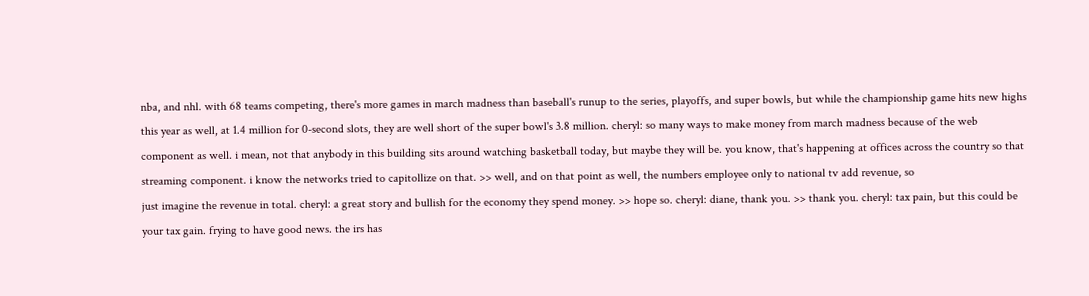nba, and nhl. with 68 teams competing, there's more games in march madness than baseball's runup to the series, playoffs, and super bowls, but while the championship game hits new highs this year as well, at 1.4 million for 0-second slots, they are well short of the super bowl's 3.8 million. cheryl: so many ways to make money from march madness because of the web component as well. i mean, not that anybody in this building sits around watching basketball today, but maybe they will be. you know, that's happening at offices across the country so that streaming component. i know the networks tried to capitollize on that. >> well, and on that point as well, the numbers employee only to national tv add revenue, so
just imagine the revenue in total. cheryl: a great story and bullish for the economy they spend money. >> hope so. cheryl: diane, thank you. >> thank you. cheryl: tax pain, but this could be your tax gain. frying to have good news. the irs has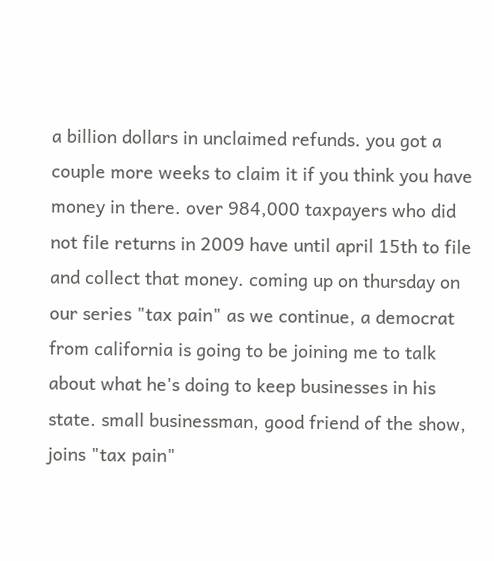a billion dollars in unclaimed refunds. you got a couple more weeks to claim it if you think you have money in there. over 984,000 taxpayers who did not file returns in 2009 have until april 15th to file and collect that money. coming up on thursday on our series "tax pain" as we continue, a democrat from california is going to be joining me to talk about what he's doing to keep businesses in his state. small businessman, good friend of the show, joins "tax pain"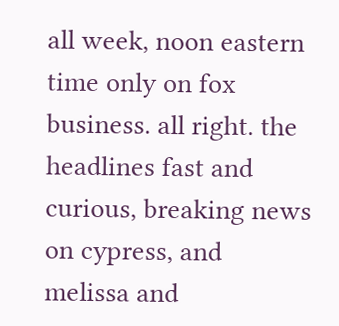all week, noon eastern time only on fox business. all right. the headlines fast and curious, breaking news on cypress, and
melissa and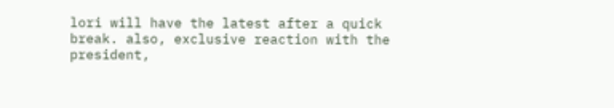lori will have the latest after a quick break. also, exclusive reaction with the president,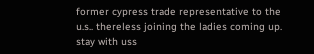former cypress trade representative to the u.s.. thereless joining the ladies coming up. stay with uss